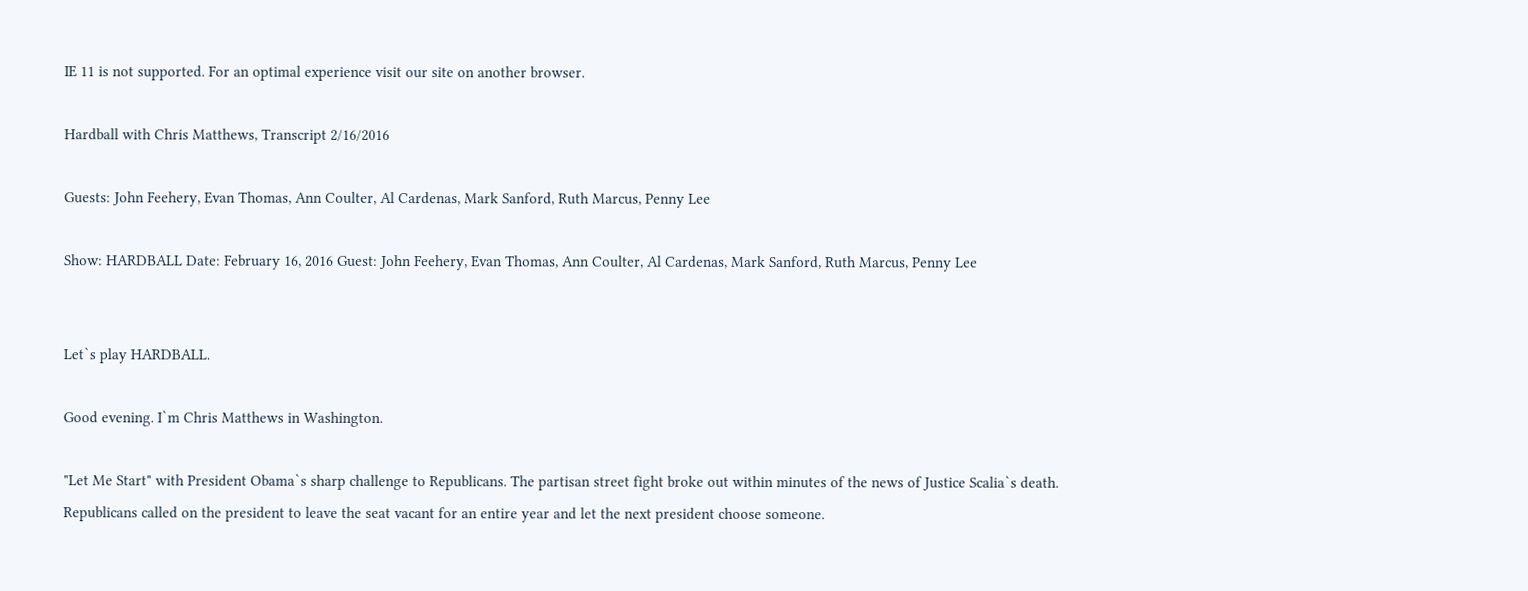IE 11 is not supported. For an optimal experience visit our site on another browser.

Hardball with Chris Matthews, Transcript 2/16/2016

Guests: John Feehery, Evan Thomas, Ann Coulter, Al Cardenas, Mark Sanford, Ruth Marcus, Penny Lee

Show: HARDBALL Date: February 16, 2016 Guest: John Feehery, Evan Thomas, Ann Coulter, Al Cardenas, Mark Sanford, Ruth Marcus, Penny Lee


Let`s play HARDBALL.

Good evening. I`m Chris Matthews in Washington.

"Let Me Start" with President Obama`s sharp challenge to Republicans. The partisan street fight broke out within minutes of the news of Justice Scalia`s death. Republicans called on the president to leave the seat vacant for an entire year and let the next president choose someone.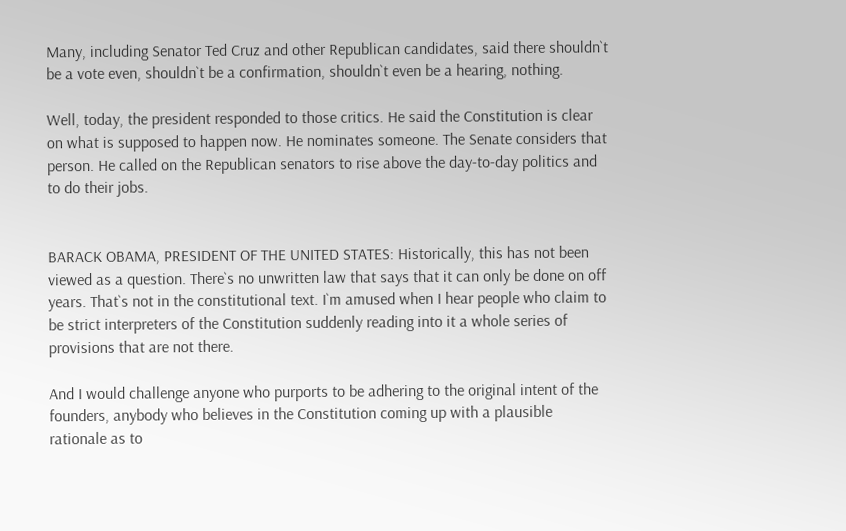Many, including Senator Ted Cruz and other Republican candidates, said there shouldn`t be a vote even, shouldn`t be a confirmation, shouldn`t even be a hearing, nothing.

Well, today, the president responded to those critics. He said the Constitution is clear on what is supposed to happen now. He nominates someone. The Senate considers that person. He called on the Republican senators to rise above the day-to-day politics and to do their jobs.


BARACK OBAMA, PRESIDENT OF THE UNITED STATES: Historically, this has not been viewed as a question. There`s no unwritten law that says that it can only be done on off years. That`s not in the constitutional text. I`m amused when I hear people who claim to be strict interpreters of the Constitution suddenly reading into it a whole series of provisions that are not there.

And I would challenge anyone who purports to be adhering to the original intent of the founders, anybody who believes in the Constitution coming up with a plausible rationale as to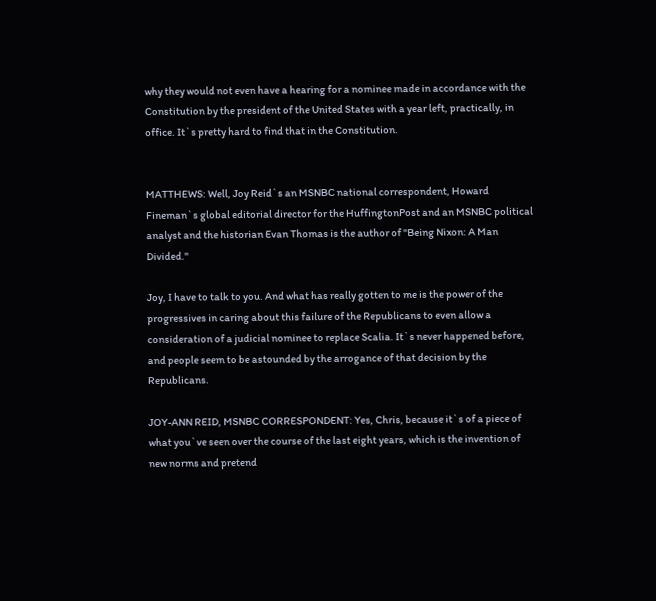why they would not even have a hearing for a nominee made in accordance with the Constitution by the president of the United States with a year left, practically, in office. It`s pretty hard to find that in the Constitution.


MATTHEWS: Well, Joy Reid`s an MSNBC national correspondent, Howard Fineman`s global editorial director for the HuffingtonPost and an MSNBC political analyst and the historian Evan Thomas is the author of "Being Nixon: A Man Divided."

Joy, I have to talk to you. And what has really gotten to me is the power of the progressives in caring about this failure of the Republicans to even allow a consideration of a judicial nominee to replace Scalia. It`s never happened before, and people seem to be astounded by the arrogance of that decision by the Republicans.

JOY-ANN REID, MSNBC CORRESPONDENT: Yes, Chris, because it`s of a piece of what you`ve seen over the course of the last eight years, which is the invention of new norms and pretend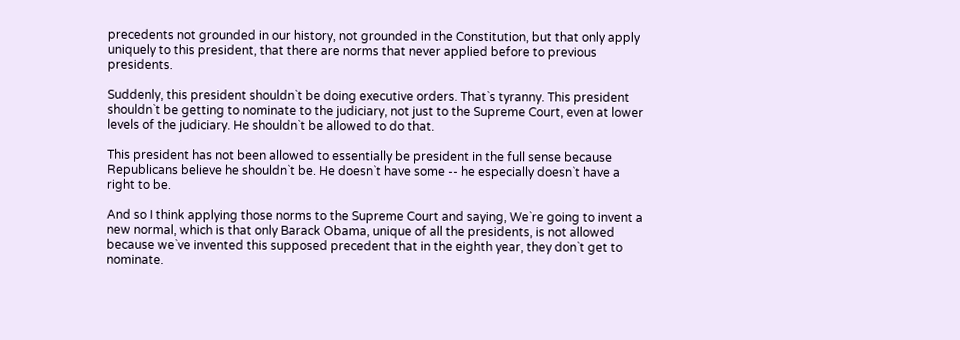precedents not grounded in our history, not grounded in the Constitution, but that only apply uniquely to this president, that there are norms that never applied before to previous presidents.

Suddenly, this president shouldn`t be doing executive orders. That`s tyranny. This president shouldn`t be getting to nominate to the judiciary, not just to the Supreme Court, even at lower levels of the judiciary. He shouldn`t be allowed to do that.

This president has not been allowed to essentially be president in the full sense because Republicans believe he shouldn`t be. He doesn`t have some -- he especially doesn`t have a right to be.

And so I think applying those norms to the Supreme Court and saying, We`re going to invent a new normal, which is that only Barack Obama, unique of all the presidents, is not allowed because we`ve invented this supposed precedent that in the eighth year, they don`t get to nominate.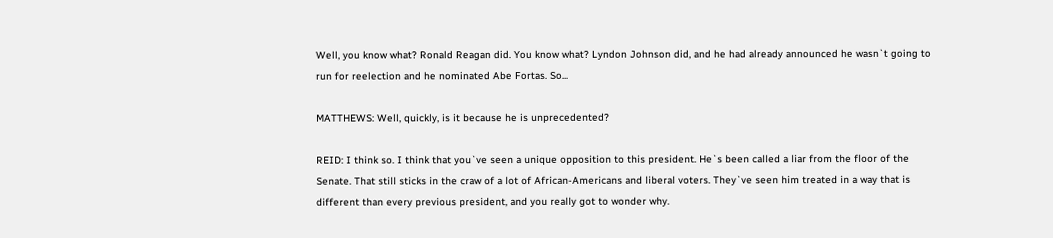Well, you know what? Ronald Reagan did. You know what? Lyndon Johnson did, and he had already announced he wasn`t going to run for reelection and he nominated Abe Fortas. So...

MATTHEWS: Well, quickly, is it because he is unprecedented?

REID: I think so. I think that you`ve seen a unique opposition to this president. He`s been called a liar from the floor of the Senate. That still sticks in the craw of a lot of African-Americans and liberal voters. They`ve seen him treated in a way that is different than every previous president, and you really got to wonder why.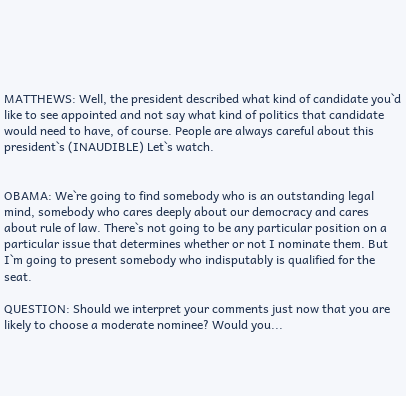MATTHEWS: Well, the president described what kind of candidate you`d like to see appointed and not say what kind of politics that candidate would need to have, of course. People are always careful about this president`s (INAUDIBLE) Let`s watch.


OBAMA: We`re going to find somebody who is an outstanding legal mind, somebody who cares deeply about our democracy and cares about rule of law. There`s not going to be any particular position on a particular issue that determines whether or not I nominate them. But I`m going to present somebody who indisputably is qualified for the seat.

QUESTION: Should we interpret your comments just now that you are likely to choose a moderate nominee? Would you...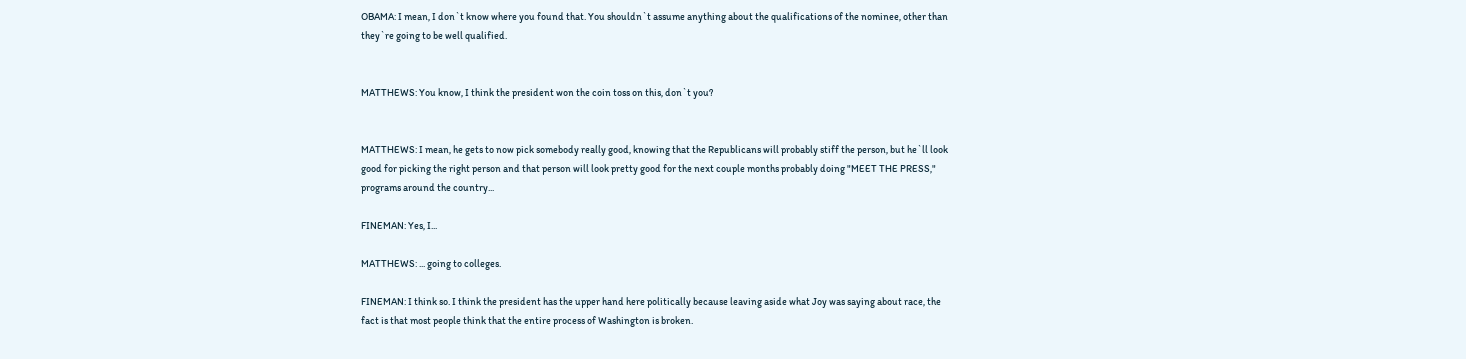OBAMA: I mean, I don`t know where you found that. You shouldn`t assume anything about the qualifications of the nominee, other than they`re going to be well qualified.


MATTHEWS: You know, I think the president won the coin toss on this, don`t you?


MATTHEWS: I mean, he gets to now pick somebody really good, knowing that the Republicans will probably stiff the person, but he`ll look good for picking the right person and that person will look pretty good for the next couple months probably doing "MEET THE PRESS," programs around the country...

FINEMAN: Yes, I...

MATTHEWS: ... going to colleges.

FINEMAN: I think so. I think the president has the upper hand here politically because leaving aside what Joy was saying about race, the fact is that most people think that the entire process of Washington is broken.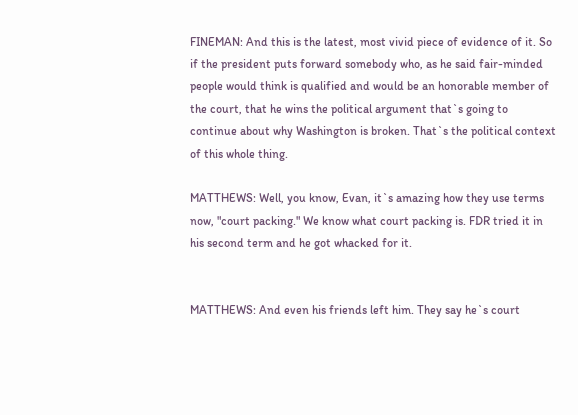FINEMAN: And this is the latest, most vivid piece of evidence of it. So if the president puts forward somebody who, as he said fair-minded people would think is qualified and would be an honorable member of the court, that he wins the political argument that`s going to continue about why Washington is broken. That`s the political context of this whole thing.

MATTHEWS: Well, you know, Evan, it`s amazing how they use terms now, "court packing." We know what court packing is. FDR tried it in his second term and he got whacked for it.


MATTHEWS: And even his friends left him. They say he`s court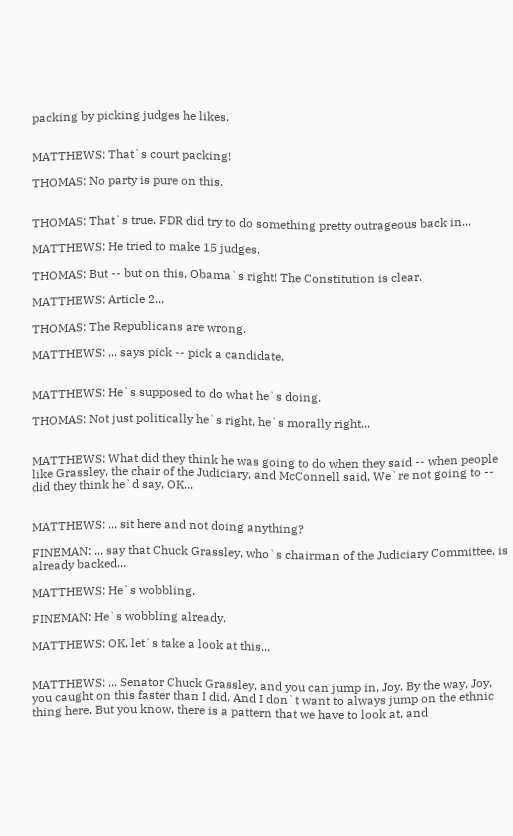packing by picking judges he likes.


MATTHEWS: That`s court packing!

THOMAS: No party is pure on this.


THOMAS: That`s true. FDR did try to do something pretty outrageous back in...

MATTHEWS: He tried to make 15 judges.

THOMAS: But -- but on this, Obama`s right! The Constitution is clear.

MATTHEWS: Article 2...

THOMAS: The Republicans are wrong.

MATTHEWS: ... says pick -- pick a candidate.


MATTHEWS: He`s supposed to do what he`s doing.

THOMAS: Not just politically he`s right, he`s morally right...


MATTHEWS: What did they think he was going to do when they said -- when people like Grassley, the chair of the Judiciary, and McConnell said, We`re not going to -- did they think he`d say, OK...


MATTHEWS: ... sit here and not doing anything?

FINEMAN: ... say that Chuck Grassley, who`s chairman of the Judiciary Committee, is already backed...

MATTHEWS: He`s wobbling.

FINEMAN: He`s wobbling already.

MATTHEWS: OK, let`s take a look at this...


MATTHEWS: ... Senator Chuck Grassley, and you can jump in, Joy. By the way, Joy, you caught on this faster than I did. And I don`t want to always jump on the ethnic thing here. But you know, there is a pattern that we have to look at, and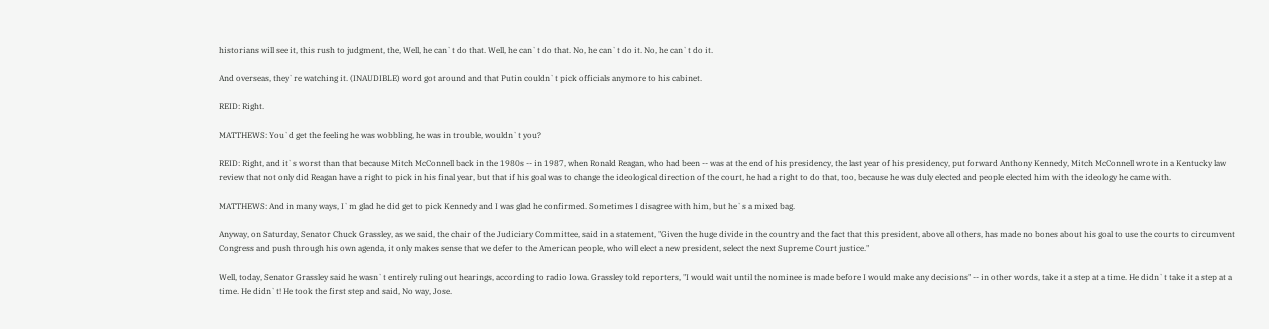historians will see it, this rush to judgment, the, Well, he can`t do that. Well, he can`t do that. No, he can`t do it. No, he can`t do it.

And overseas, they`re watching it. (INAUDIBLE) word got around and that Putin couldn`t pick officials anymore to his cabinet.

REID: Right.

MATTHEWS: You`d get the feeling he was wobbling, he was in trouble, wouldn`t you?

REID: Right, and it`s worst than that because Mitch McConnell back in the 1980s -- in 1987, when Ronald Reagan, who had been -- was at the end of his presidency, the last year of his presidency, put forward Anthony Kennedy, Mitch McConnell wrote in a Kentucky law review that not only did Reagan have a right to pick in his final year, but that if his goal was to change the ideological direction of the court, he had a right to do that, too, because he was duly elected and people elected him with the ideology he came with.

MATTHEWS: And in many ways, I`m glad he did get to pick Kennedy and I was glad he confirmed. Sometimes I disagree with him, but he`s a mixed bag.

Anyway, on Saturday, Senator Chuck Grassley, as we said, the chair of the Judiciary Committee, said in a statement, "Given the huge divide in the country and the fact that this president, above all others, has made no bones about his goal to use the courts to circumvent Congress and push through his own agenda, it only makes sense that we defer to the American people, who will elect a new president, select the next Supreme Court justice."

Well, today, Senator Grassley said he wasn`t entirely ruling out hearings, according to radio Iowa. Grassley told reporters, "I would wait until the nominee is made before I would make any decisions" -- in other words, take it a step at a time. He didn`t take it a step at a time. He didn`t! He took the first step and said, No way, Jose.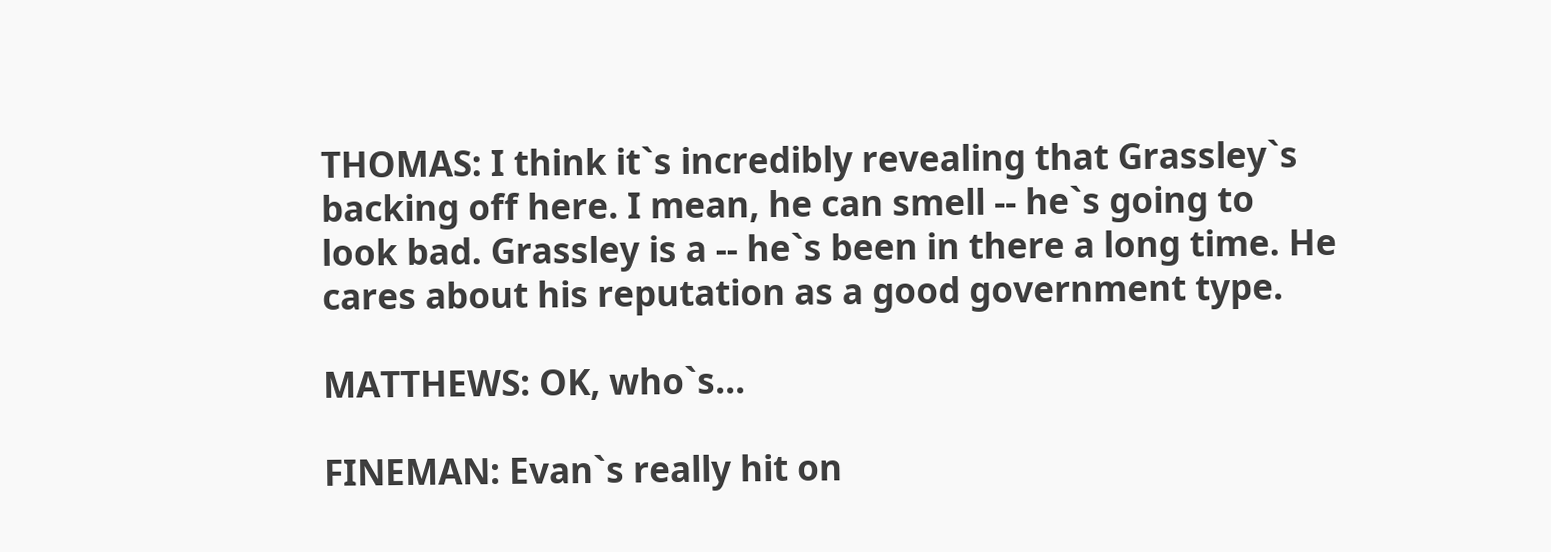THOMAS: I think it`s incredibly revealing that Grassley`s backing off here. I mean, he can smell -- he`s going to look bad. Grassley is a -- he`s been in there a long time. He cares about his reputation as a good government type.

MATTHEWS: OK, who`s...

FINEMAN: Evan`s really hit on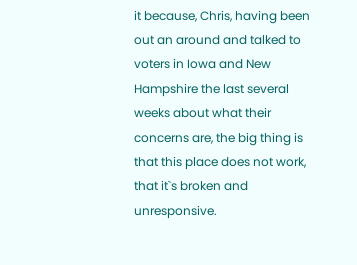it because, Chris, having been out an around and talked to voters in Iowa and New Hampshire the last several weeks about what their concerns are, the big thing is that this place does not work, that it`s broken and unresponsive.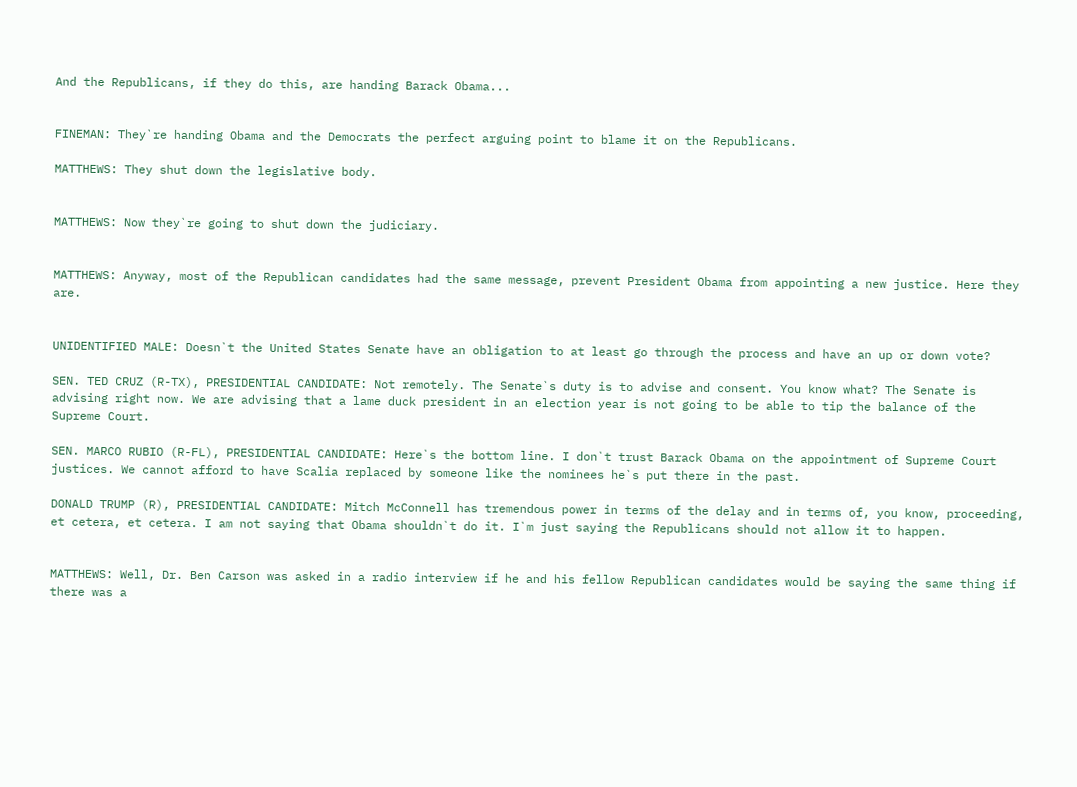And the Republicans, if they do this, are handing Barack Obama...


FINEMAN: They`re handing Obama and the Democrats the perfect arguing point to blame it on the Republicans.

MATTHEWS: They shut down the legislative body.


MATTHEWS: Now they`re going to shut down the judiciary.


MATTHEWS: Anyway, most of the Republican candidates had the same message, prevent President Obama from appointing a new justice. Here they are.


UNIDENTIFIED MALE: Doesn`t the United States Senate have an obligation to at least go through the process and have an up or down vote?

SEN. TED CRUZ (R-TX), PRESIDENTIAL CANDIDATE: Not remotely. The Senate`s duty is to advise and consent. You know what? The Senate is advising right now. We are advising that a lame duck president in an election year is not going to be able to tip the balance of the Supreme Court.

SEN. MARCO RUBIO (R-FL), PRESIDENTIAL CANDIDATE: Here`s the bottom line. I don`t trust Barack Obama on the appointment of Supreme Court justices. We cannot afford to have Scalia replaced by someone like the nominees he`s put there in the past.

DONALD TRUMP (R), PRESIDENTIAL CANDIDATE: Mitch McConnell has tremendous power in terms of the delay and in terms of, you know, proceeding, et cetera, et cetera. I am not saying that Obama shouldn`t do it. I`m just saying the Republicans should not allow it to happen.


MATTHEWS: Well, Dr. Ben Carson was asked in a radio interview if he and his fellow Republican candidates would be saying the same thing if there was a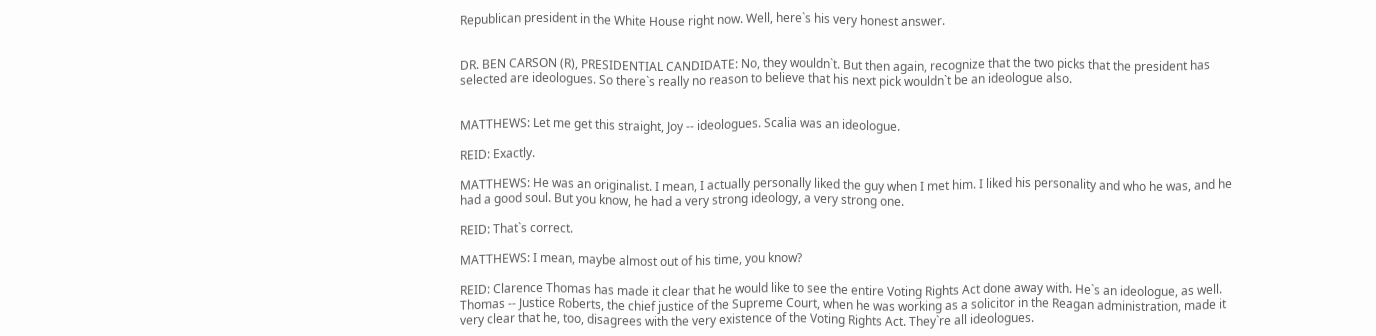Republican president in the White House right now. Well, here`s his very honest answer.


DR. BEN CARSON (R), PRESIDENTIAL CANDIDATE: No, they wouldn`t. But then again, recognize that the two picks that the president has selected are ideologues. So there`s really no reason to believe that his next pick wouldn`t be an ideologue also.


MATTHEWS: Let me get this straight, Joy -- ideologues. Scalia was an ideologue.

REID: Exactly.

MATTHEWS: He was an originalist. I mean, I actually personally liked the guy when I met him. I liked his personality and who he was, and he had a good soul. But you know, he had a very strong ideology, a very strong one.

REID: That`s correct.

MATTHEWS: I mean, maybe almost out of his time, you know?

REID: Clarence Thomas has made it clear that he would like to see the entire Voting Rights Act done away with. He`s an ideologue, as well. Thomas -- Justice Roberts, the chief justice of the Supreme Court, when he was working as a solicitor in the Reagan administration, made it very clear that he, too, disagrees with the very existence of the Voting Rights Act. They`re all ideologues.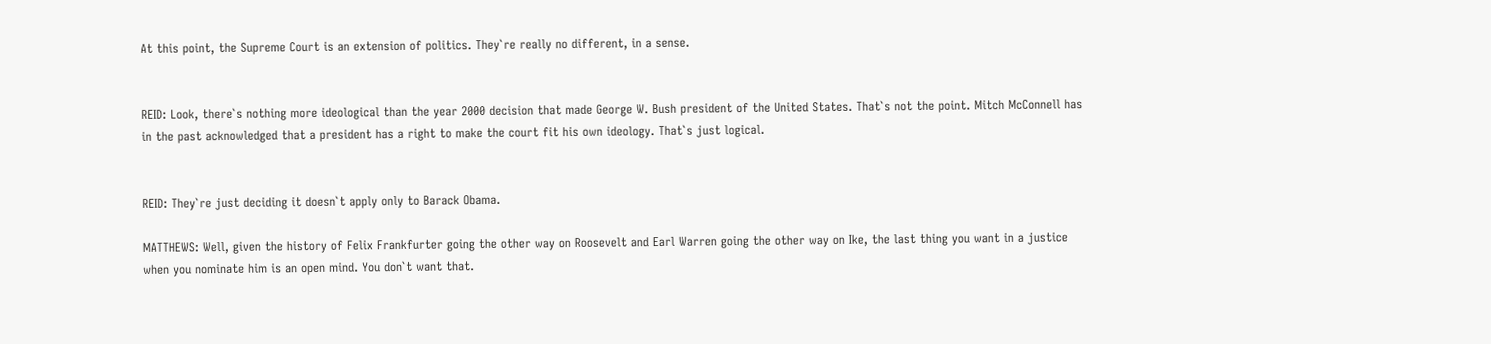At this point, the Supreme Court is an extension of politics. They`re really no different, in a sense.


REID: Look, there`s nothing more ideological than the year 2000 decision that made George W. Bush president of the United States. That`s not the point. Mitch McConnell has in the past acknowledged that a president has a right to make the court fit his own ideology. That`s just logical.


REID: They`re just deciding it doesn`t apply only to Barack Obama.

MATTHEWS: Well, given the history of Felix Frankfurter going the other way on Roosevelt and Earl Warren going the other way on Ike, the last thing you want in a justice when you nominate him is an open mind. You don`t want that.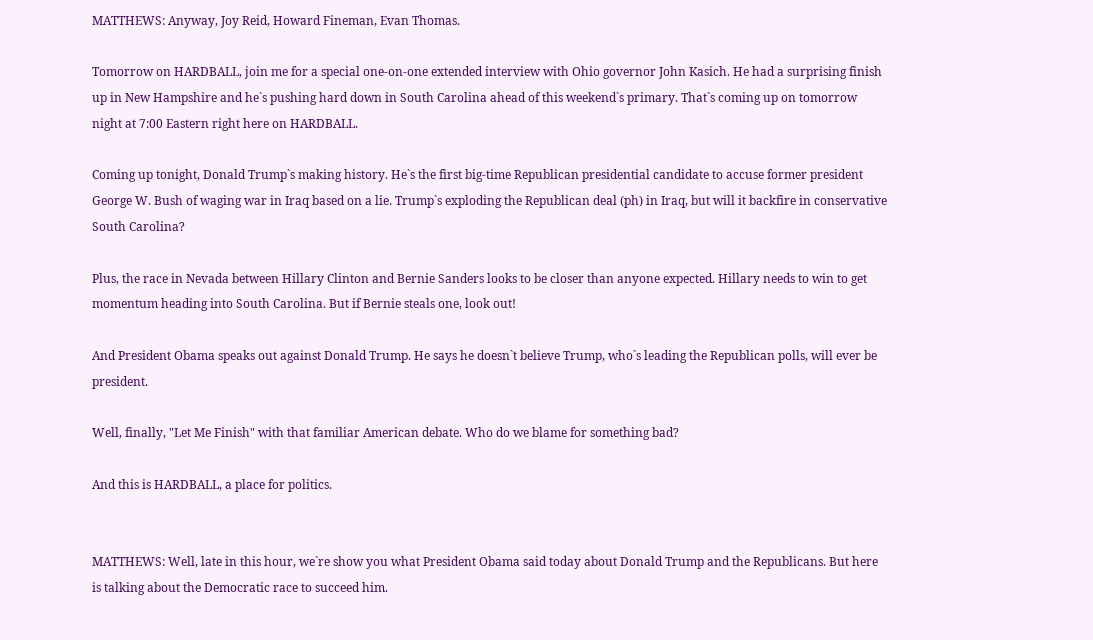MATTHEWS: Anyway, Joy Reid, Howard Fineman, Evan Thomas.

Tomorrow on HARDBALL, join me for a special one-on-one extended interview with Ohio governor John Kasich. He had a surprising finish up in New Hampshire and he`s pushing hard down in South Carolina ahead of this weekend`s primary. That`s coming up on tomorrow night at 7:00 Eastern right here on HARDBALL.

Coming up tonight, Donald Trump`s making history. He`s the first big-time Republican presidential candidate to accuse former president George W. Bush of waging war in Iraq based on a lie. Trump`s exploding the Republican deal (ph) in Iraq, but will it backfire in conservative South Carolina?

Plus, the race in Nevada between Hillary Clinton and Bernie Sanders looks to be closer than anyone expected. Hillary needs to win to get momentum heading into South Carolina. But if Bernie steals one, look out!

And President Obama speaks out against Donald Trump. He says he doesn`t believe Trump, who`s leading the Republican polls, will ever be president.

Well, finally, "Let Me Finish" with that familiar American debate. Who do we blame for something bad?

And this is HARDBALL, a place for politics.


MATTHEWS: Well, late in this hour, we`re show you what President Obama said today about Donald Trump and the Republicans. But here is talking about the Democratic race to succeed him.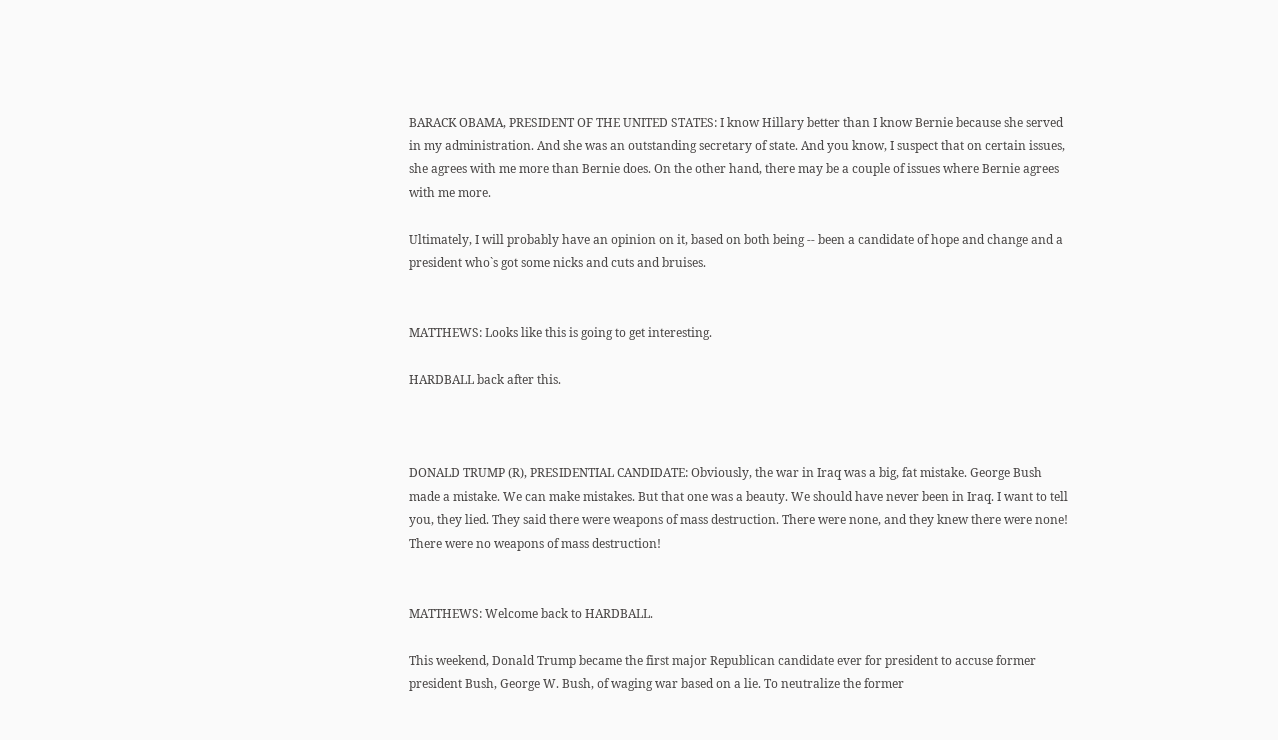BARACK OBAMA, PRESIDENT OF THE UNITED STATES: I know Hillary better than I know Bernie because she served in my administration. And she was an outstanding secretary of state. And you know, I suspect that on certain issues, she agrees with me more than Bernie does. On the other hand, there may be a couple of issues where Bernie agrees with me more.

Ultimately, I will probably have an opinion on it, based on both being -- been a candidate of hope and change and a president who`s got some nicks and cuts and bruises.


MATTHEWS: Looks like this is going to get interesting.

HARDBALL back after this.



DONALD TRUMP (R), PRESIDENTIAL CANDIDATE: Obviously, the war in Iraq was a big, fat mistake. George Bush made a mistake. We can make mistakes. But that one was a beauty. We should have never been in Iraq. I want to tell you, they lied. They said there were weapons of mass destruction. There were none, and they knew there were none! There were no weapons of mass destruction!


MATTHEWS: Welcome back to HARDBALL.

This weekend, Donald Trump became the first major Republican candidate ever for president to accuse former president Bush, George W. Bush, of waging war based on a lie. To neutralize the former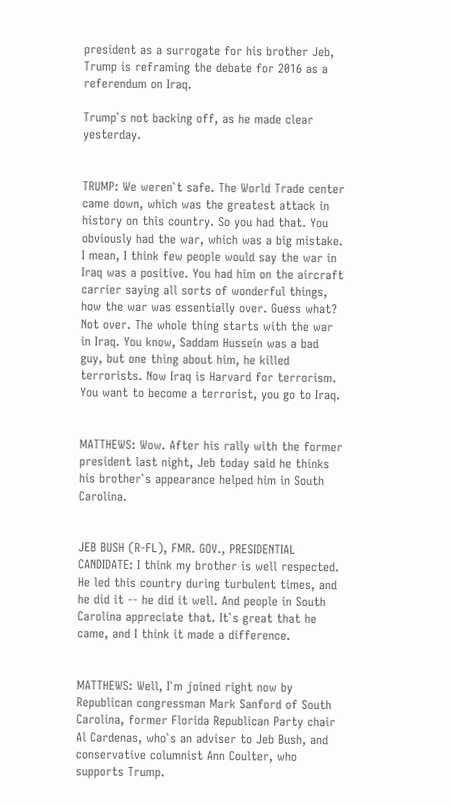president as a surrogate for his brother Jeb, Trump is reframing the debate for 2016 as a referendum on Iraq.

Trump`s not backing off, as he made clear yesterday.


TRUMP: We weren`t safe. The World Trade center came down, which was the greatest attack in history on this country. So you had that. You obviously had the war, which was a big mistake. I mean, I think few people would say the war in Iraq was a positive. You had him on the aircraft carrier saying all sorts of wonderful things, how the war was essentially over. Guess what? Not over. The whole thing starts with the war in Iraq. You know, Saddam Hussein was a bad guy, but one thing about him, he killed terrorists. Now Iraq is Harvard for terrorism. You want to become a terrorist, you go to Iraq.


MATTHEWS: Wow. After his rally with the former president last night, Jeb today said he thinks his brother`s appearance helped him in South Carolina.


JEB BUSH (R-FL), FMR. GOV., PRESIDENTIAL CANDIDATE: I think my brother is well respected. He led this country during turbulent times, and he did it -- he did it well. And people in South Carolina appreciate that. It`s great that he came, and I think it made a difference.


MATTHEWS: Well, I`m joined right now by Republican congressman Mark Sanford of South Carolina, former Florida Republican Party chair Al Cardenas, who`s an adviser to Jeb Bush, and conservative columnist Ann Coulter, who supports Trump.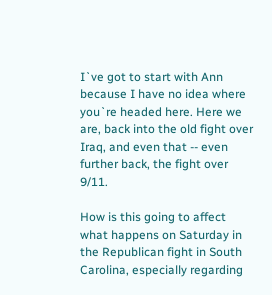I`ve got to start with Ann because I have no idea where you`re headed here. Here we are, back into the old fight over Iraq, and even that -- even further back, the fight over 9/11.

How is this going to affect what happens on Saturday in the Republican fight in South Carolina, especially regarding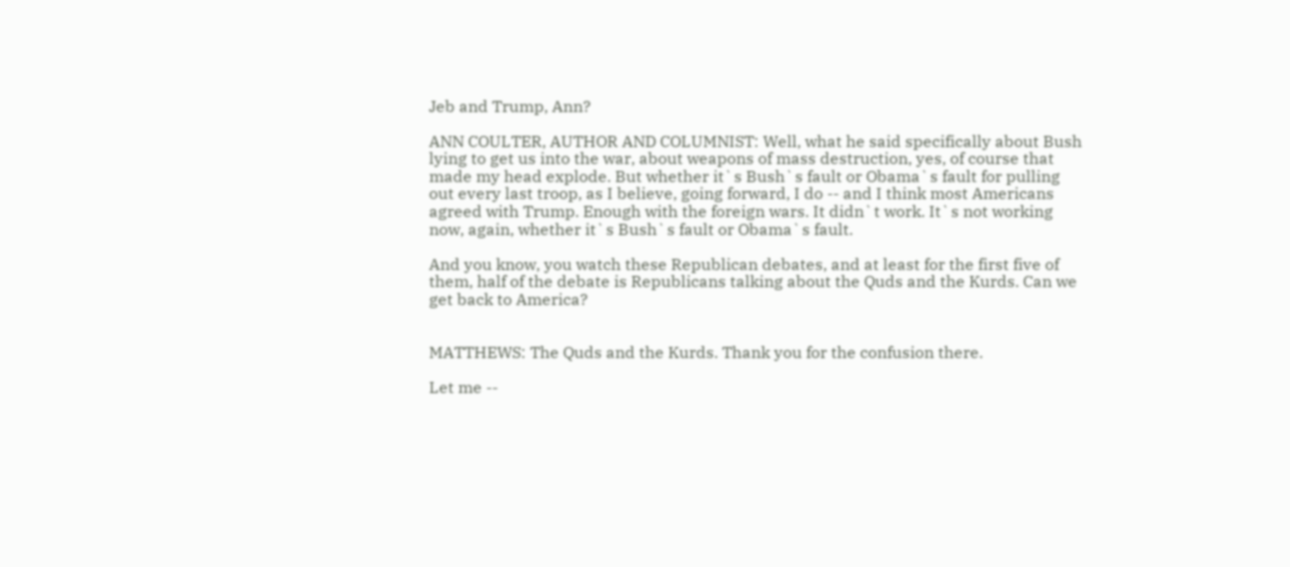Jeb and Trump, Ann?

ANN COULTER, AUTHOR AND COLUMNIST: Well, what he said specifically about Bush lying to get us into the war, about weapons of mass destruction, yes, of course that made my head explode. But whether it`s Bush`s fault or Obama`s fault for pulling out every last troop, as I believe, going forward, I do -- and I think most Americans agreed with Trump. Enough with the foreign wars. It didn`t work. It`s not working now, again, whether it`s Bush`s fault or Obama`s fault.

And you know, you watch these Republican debates, and at least for the first five of them, half of the debate is Republicans talking about the Quds and the Kurds. Can we get back to America?


MATTHEWS: The Quds and the Kurds. Thank you for the confusion there.

Let me --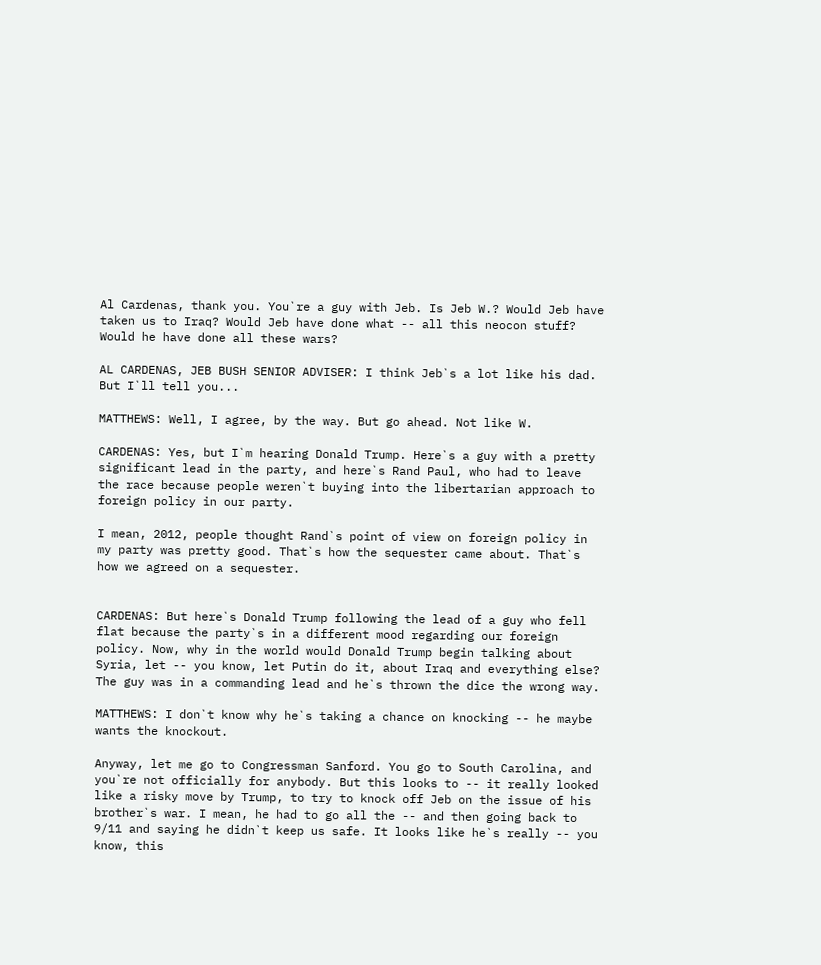Al Cardenas, thank you. You`re a guy with Jeb. Is Jeb W.? Would Jeb have taken us to Iraq? Would Jeb have done what -- all this neocon stuff? Would he have done all these wars?

AL CARDENAS, JEB BUSH SENIOR ADVISER: I think Jeb`s a lot like his dad. But I`ll tell you...

MATTHEWS: Well, I agree, by the way. But go ahead. Not like W.

CARDENAS: Yes, but I`m hearing Donald Trump. Here`s a guy with a pretty significant lead in the party, and here`s Rand Paul, who had to leave the race because people weren`t buying into the libertarian approach to foreign policy in our party.

I mean, 2012, people thought Rand`s point of view on foreign policy in my party was pretty good. That`s how the sequester came about. That`s how we agreed on a sequester.


CARDENAS: But here`s Donald Trump following the lead of a guy who fell flat because the party`s in a different mood regarding our foreign policy. Now, why in the world would Donald Trump begin talking about Syria, let -- you know, let Putin do it, about Iraq and everything else? The guy was in a commanding lead and he`s thrown the dice the wrong way.

MATTHEWS: I don`t know why he`s taking a chance on knocking -- he maybe wants the knockout.

Anyway, let me go to Congressman Sanford. You go to South Carolina, and you`re not officially for anybody. But this looks to -- it really looked like a risky move by Trump, to try to knock off Jeb on the issue of his brother`s war. I mean, he had to go all the -- and then going back to 9/11 and saying he didn`t keep us safe. It looks like he`s really -- you know, this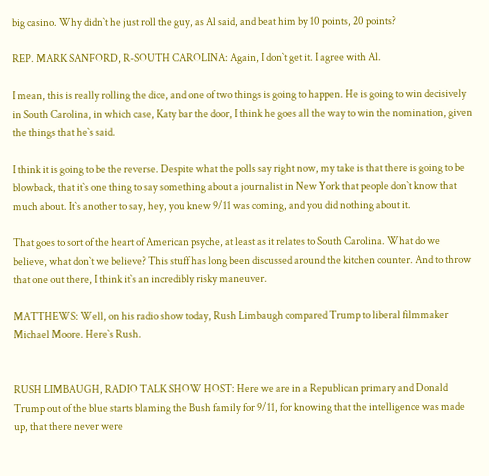big casino. Why didn`t he just roll the guy, as Al said, and beat him by 10 points, 20 points?

REP. MARK SANFORD, R-SOUTH CAROLINA: Again, I don`t get it. I agree with Al.

I mean, this is really rolling the dice, and one of two things is going to happen. He is going to win decisively in South Carolina, in which case, Katy bar the door, I think he goes all the way to win the nomination, given the things that he`s said.

I think it is going to be the reverse. Despite what the polls say right now, my take is that there is going to be blowback, that it`s one thing to say something about a journalist in New York that people don`t know that much about. It`s another to say, hey, you knew 9/11 was coming, and you did nothing about it.

That goes to sort of the heart of American psyche, at least as it relates to South Carolina. What do we believe, what don`t we believe? This stuff has long been discussed around the kitchen counter. And to throw that one out there, I think it`s an incredibly risky maneuver.

MATTHEWS: Well, on his radio show today, Rush Limbaugh compared Trump to liberal filmmaker Michael Moore. Here`s Rush.


RUSH LIMBAUGH, RADIO TALK SHOW HOST: Here we are in a Republican primary and Donald Trump out of the blue starts blaming the Bush family for 9/11, for knowing that the intelligence was made up, that there never were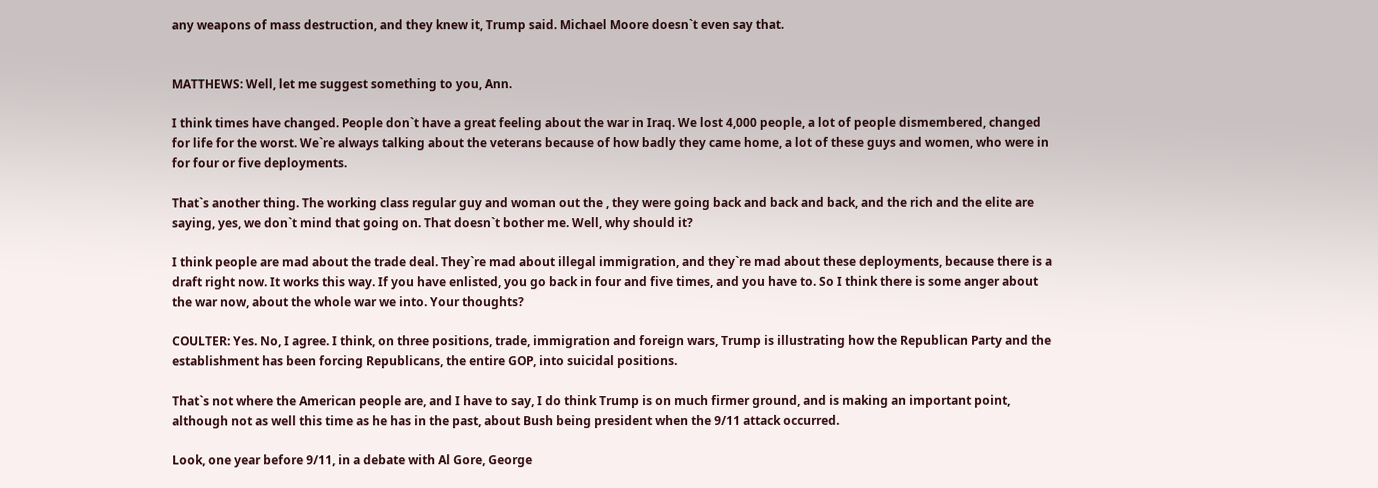any weapons of mass destruction, and they knew it, Trump said. Michael Moore doesn`t even say that.


MATTHEWS: Well, let me suggest something to you, Ann.

I think times have changed. People don`t have a great feeling about the war in Iraq. We lost 4,000 people, a lot of people dismembered, changed for life for the worst. We`re always talking about the veterans because of how badly they came home, a lot of these guys and women, who were in for four or five deployments.

That`s another thing. The working class regular guy and woman out the , they were going back and back and back, and the rich and the elite are saying, yes, we don`t mind that going on. That doesn`t bother me. Well, why should it?

I think people are mad about the trade deal. They`re mad about illegal immigration, and they`re mad about these deployments, because there is a draft right now. It works this way. If you have enlisted, you go back in four and five times, and you have to. So I think there is some anger about the war now, about the whole war we into. Your thoughts?

COULTER: Yes. No, I agree. I think, on three positions, trade, immigration and foreign wars, Trump is illustrating how the Republican Party and the establishment has been forcing Republicans, the entire GOP, into suicidal positions.

That`s not where the American people are, and I have to say, I do think Trump is on much firmer ground, and is making an important point, although not as well this time as he has in the past, about Bush being president when the 9/11 attack occurred.

Look, one year before 9/11, in a debate with Al Gore, George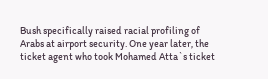Bush specifically raised racial profiling of Arabs at airport security. One year later, the ticket agent who took Mohamed Atta`s ticket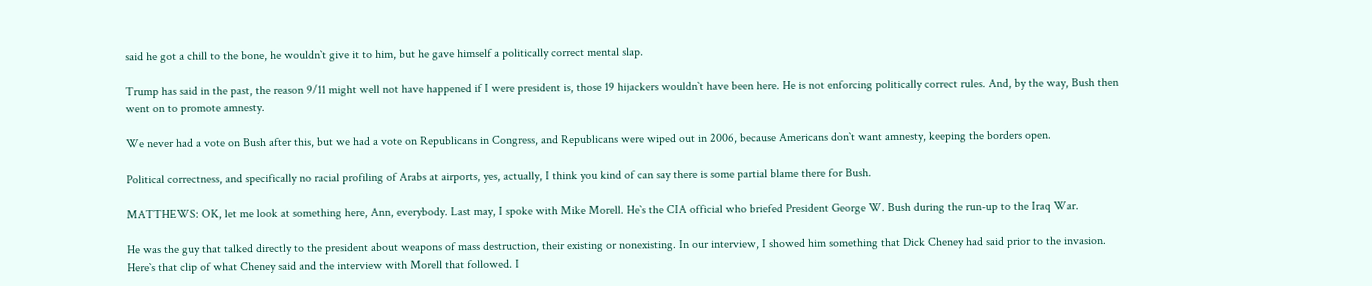said he got a chill to the bone, he wouldn`t give it to him, but he gave himself a politically correct mental slap.

Trump has said in the past, the reason 9/11 might well not have happened if I were president is, those 19 hijackers wouldn`t have been here. He is not enforcing politically correct rules. And, by the way, Bush then went on to promote amnesty.

We never had a vote on Bush after this, but we had a vote on Republicans in Congress, and Republicans were wiped out in 2006, because Americans don`t want amnesty, keeping the borders open.

Political correctness, and specifically no racial profiling of Arabs at airports, yes, actually, I think you kind of can say there is some partial blame there for Bush.

MATTHEWS: OK, let me look at something here, Ann, everybody. Last may, I spoke with Mike Morell. He`s the CIA official who briefed President George W. Bush during the run-up to the Iraq War.

He was the guy that talked directly to the president about weapons of mass destruction, their existing or nonexisting. In our interview, I showed him something that Dick Cheney had said prior to the invasion. Here`s that clip of what Cheney said and the interview with Morell that followed. I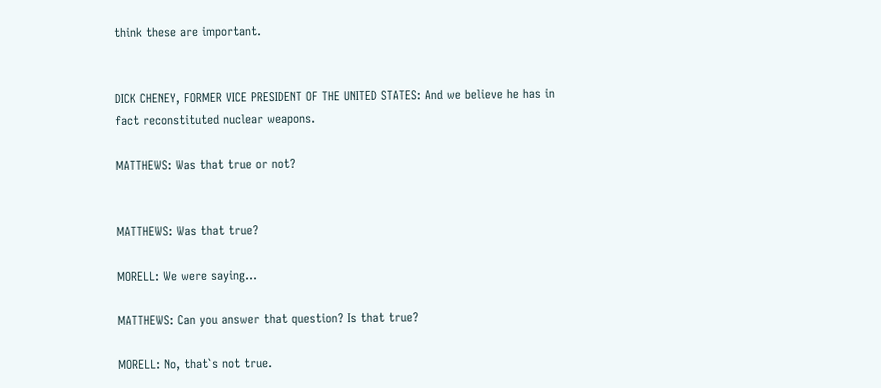think these are important.


DICK CHENEY, FORMER VICE PRESIDENT OF THE UNITED STATES: And we believe he has in fact reconstituted nuclear weapons.

MATTHEWS: Was that true or not?


MATTHEWS: Was that true?

MORELL: We were saying...

MATTHEWS: Can you answer that question? Is that true?

MORELL: No, that`s not true.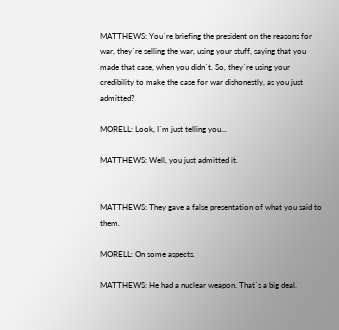MATTHEWS: You`re briefing the president on the reasons for war, they`re selling the war, using your stuff, saying that you made that case, when you didn`t. So, they`re using your credibility to make the case for war dishonestly, as you just admitted?

MORELL: Look, I`m just telling you...

MATTHEWS: Well, you just admitted it.


MATTHEWS: They gave a false presentation of what you said to them.

MORELL: On some aspects.

MATTHEWS: He had a nuclear weapon. That`s a big deal.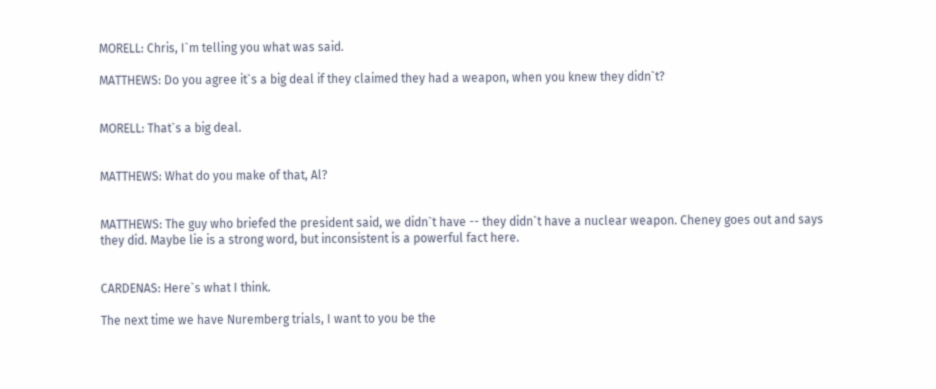MORELL: Chris, I`m telling you what was said.

MATTHEWS: Do you agree it`s a big deal if they claimed they had a weapon, when you knew they didn`t?


MORELL: That`s a big deal.


MATTHEWS: What do you make of that, Al?


MATTHEWS: The guy who briefed the president said, we didn`t have -- they didn`t have a nuclear weapon. Cheney goes out and says they did. Maybe lie is a strong word, but inconsistent is a powerful fact here.


CARDENAS: Here`s what I think.

The next time we have Nuremberg trials, I want to you be the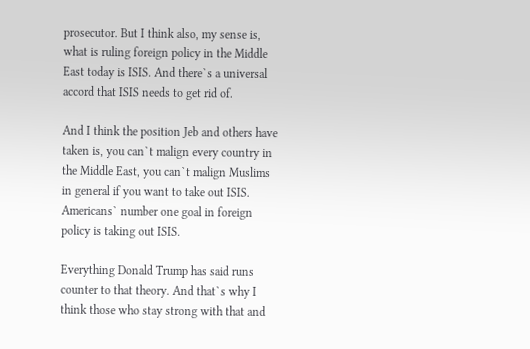prosecutor. But I think also, my sense is, what is ruling foreign policy in the Middle East today is ISIS. And there`s a universal accord that ISIS needs to get rid of.

And I think the position Jeb and others have taken is, you can`t malign every country in the Middle East, you can`t malign Muslims in general if you want to take out ISIS. Americans` number one goal in foreign policy is taking out ISIS.

Everything Donald Trump has said runs counter to that theory. And that`s why I think those who stay strong with that and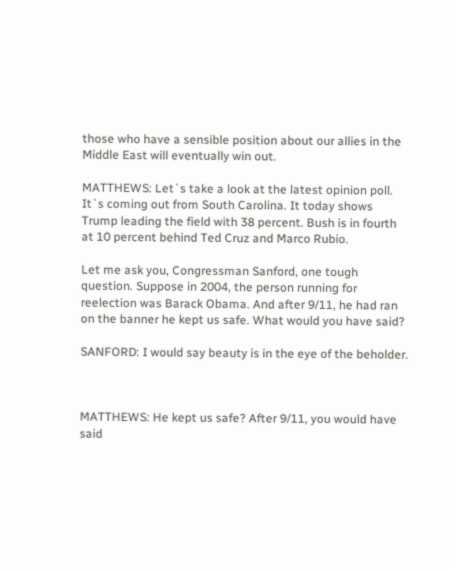those who have a sensible position about our allies in the Middle East will eventually win out.

MATTHEWS: Let`s take a look at the latest opinion poll. It`s coming out from South Carolina. It today shows Trump leading the field with 38 percent. Bush is in fourth at 10 percent behind Ted Cruz and Marco Rubio.

Let me ask you, Congressman Sanford, one tough question. Suppose in 2004, the person running for reelection was Barack Obama. And after 9/11, he had ran on the banner he kept us safe. What would you have said?

SANFORD: I would say beauty is in the eye of the beholder.



MATTHEWS: He kept us safe? After 9/11, you would have said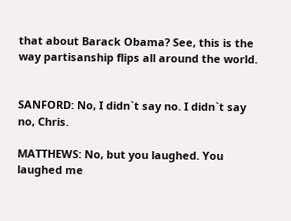that about Barack Obama? See, this is the way partisanship flips all around the world.


SANFORD: No, I didn`t say no. I didn`t say no, Chris.

MATTHEWS: No, but you laughed. You laughed me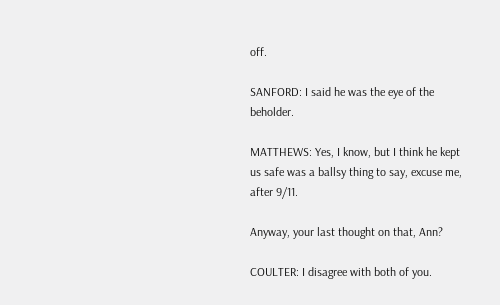off.

SANFORD: I said he was the eye of the beholder.

MATTHEWS: Yes, I know, but I think he kept us safe was a ballsy thing to say, excuse me, after 9/11.

Anyway, your last thought on that, Ann?

COULTER: I disagree with both of you.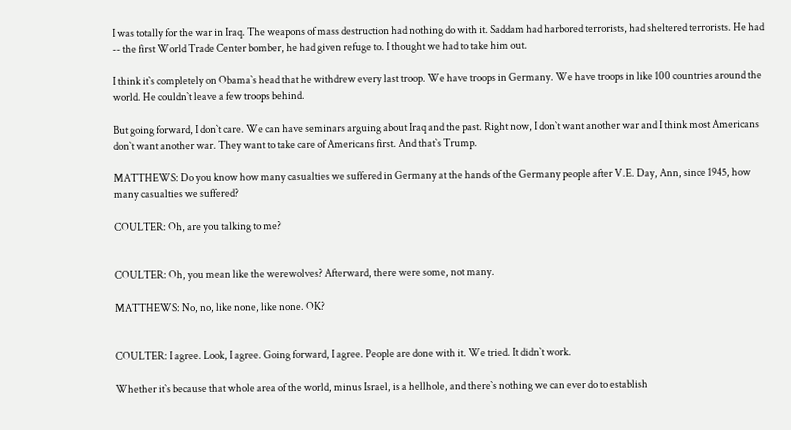I was totally for the war in Iraq. The weapons of mass destruction had nothing do with it. Saddam had harbored terrorists, had sheltered terrorists. He had -- the first World Trade Center bomber, he had given refuge to. I thought we had to take him out.

I think it`s completely on Obama`s head that he withdrew every last troop. We have troops in Germany. We have troops in like 100 countries around the world. He couldn`t leave a few troops behind.

But going forward, I don`t care. We can have seminars arguing about Iraq and the past. Right now, I don`t want another war and I think most Americans don`t want another war. They want to take care of Americans first. And that`s Trump.

MATTHEWS: Do you know how many casualties we suffered in Germany at the hands of the Germany people after V.E. Day, Ann, since 1945, how many casualties we suffered?

COULTER: Oh, are you talking to me?


COULTER: Oh, you mean like the werewolves? Afterward, there were some, not many.

MATTHEWS: No, no, like none, like none. OK?


COULTER: I agree. Look, I agree. Going forward, I agree. People are done with it. We tried. It didn`t work.

Whether it`s because that whole area of the world, minus Israel, is a hellhole, and there`s nothing we can ever do to establish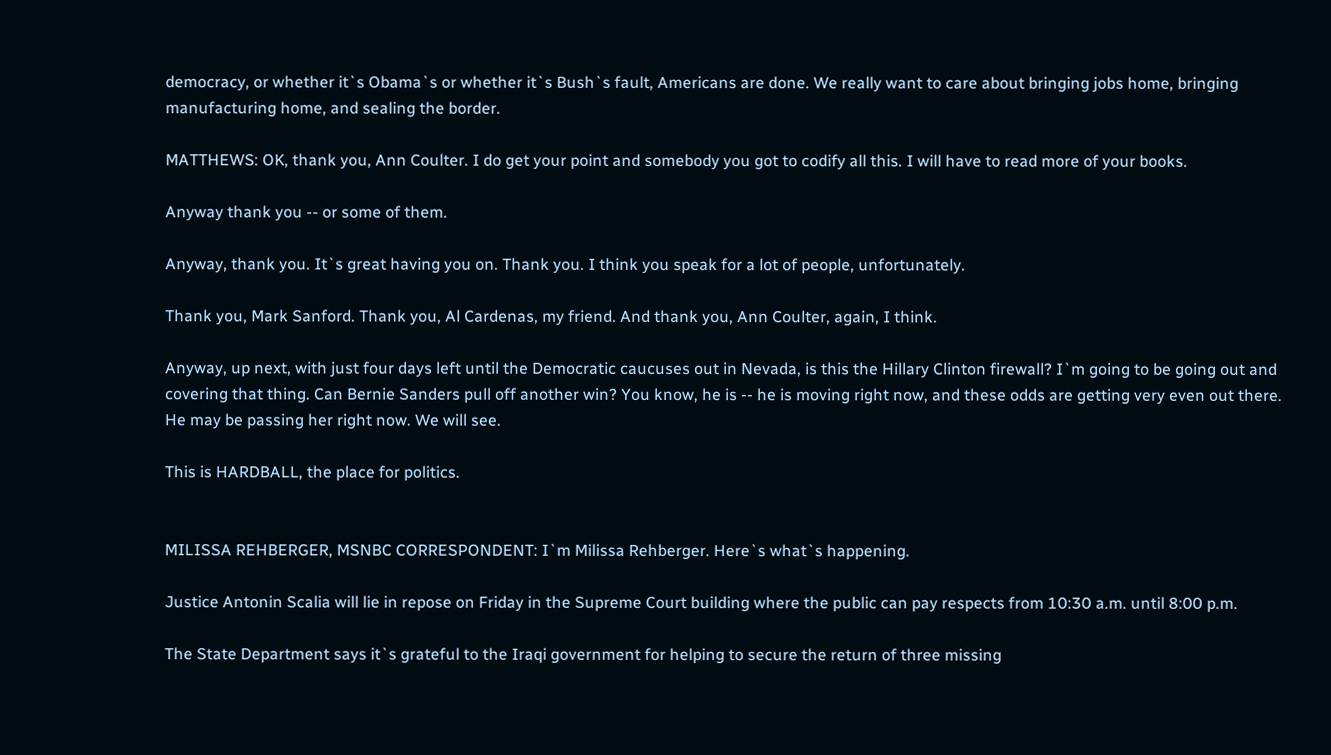democracy, or whether it`s Obama`s or whether it`s Bush`s fault, Americans are done. We really want to care about bringing jobs home, bringing manufacturing home, and sealing the border.

MATTHEWS: OK, thank you, Ann Coulter. I do get your point and somebody you got to codify all this. I will have to read more of your books.

Anyway thank you -- or some of them.

Anyway, thank you. It`s great having you on. Thank you. I think you speak for a lot of people, unfortunately.

Thank you, Mark Sanford. Thank you, Al Cardenas, my friend. And thank you, Ann Coulter, again, I think.

Anyway, up next, with just four days left until the Democratic caucuses out in Nevada, is this the Hillary Clinton firewall? I`m going to be going out and covering that thing. Can Bernie Sanders pull off another win? You know, he is -- he is moving right now, and these odds are getting very even out there. He may be passing her right now. We will see.

This is HARDBALL, the place for politics.


MILISSA REHBERGER, MSNBC CORRESPONDENT: I`m Milissa Rehberger. Here`s what`s happening.

Justice Antonin Scalia will lie in repose on Friday in the Supreme Court building where the public can pay respects from 10:30 a.m. until 8:00 p.m.

The State Department says it`s grateful to the Iraqi government for helping to secure the return of three missing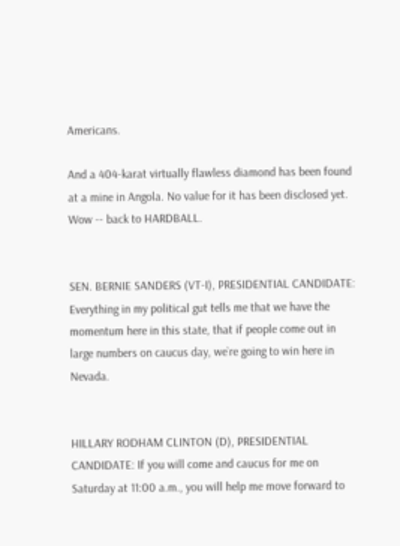Americans.

And a 404-karat virtually flawless diamond has been found at a mine in Angola. No value for it has been disclosed yet. Wow -- back to HARDBALL.


SEN. BERNIE SANDERS (VT-I), PRESIDENTIAL CANDIDATE: Everything in my political gut tells me that we have the momentum here in this state, that if people come out in large numbers on caucus day, we`re going to win here in Nevada.


HILLARY RODHAM CLINTON (D), PRESIDENTIAL CANDIDATE: If you will come and caucus for me on Saturday at 11:00 a.m., you will help me move forward to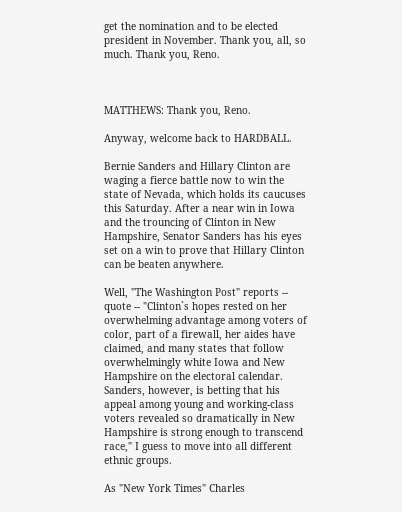get the nomination and to be elected president in November. Thank you, all, so much. Thank you, Reno.



MATTHEWS: Thank you, Reno.

Anyway, welcome back to HARDBALL.

Bernie Sanders and Hillary Clinton are waging a fierce battle now to win the state of Nevada, which holds its caucuses this Saturday. After a near win in Iowa and the trouncing of Clinton in New Hampshire, Senator Sanders has his eyes set on a win to prove that Hillary Clinton can be beaten anywhere.

Well, "The Washington Post" reports -- quote -- "Clinton`s hopes rested on her overwhelming advantage among voters of color, part of a firewall, her aides have claimed, and many states that follow overwhelmingly white Iowa and New Hampshire on the electoral calendar. Sanders, however, is betting that his appeal among young and working-class voters revealed so dramatically in New Hampshire is strong enough to transcend race," I guess to move into all different ethnic groups.

As "New York Times" Charles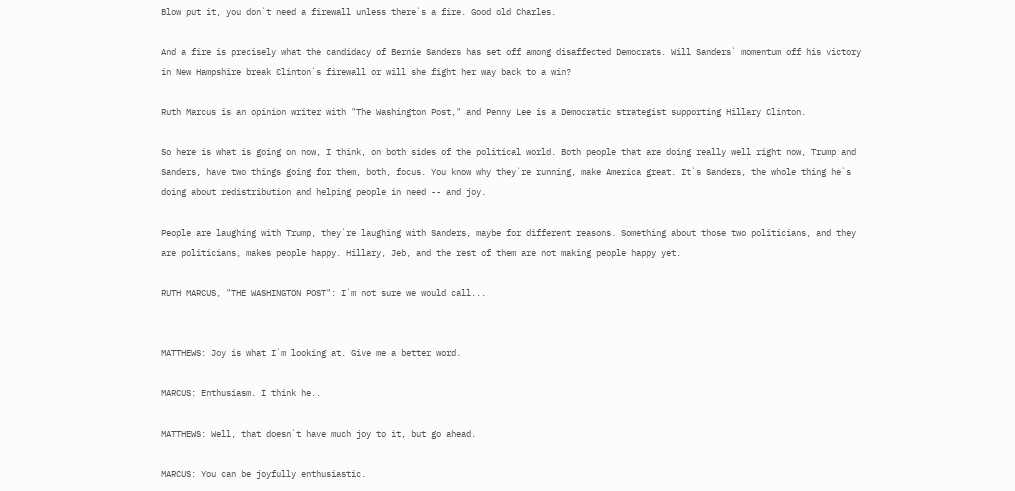Blow put it, you don`t need a firewall unless there`s a fire. Good old Charles.

And a fire is precisely what the candidacy of Bernie Sanders has set off among disaffected Democrats. Will Sanders` momentum off his victory in New Hampshire break Clinton`s firewall or will she fight her way back to a win?

Ruth Marcus is an opinion writer with "The Washington Post," and Penny Lee is a Democratic strategist supporting Hillary Clinton.

So here is what is going on now, I think, on both sides of the political world. Both people that are doing really well right now, Trump and Sanders, have two things going for them, both, focus. You know why they`re running, make America great. It`s Sanders, the whole thing he`s doing about redistribution and helping people in need -- and joy.

People are laughing with Trump, they`re laughing with Sanders, maybe for different reasons. Something about those two politicians, and they are politicians, makes people happy. Hillary, Jeb, and the rest of them are not making people happy yet.

RUTH MARCUS, "THE WASHINGTON POST": I`m not sure we would call...


MATTHEWS: Joy is what I`m looking at. Give me a better word.

MARCUS: Enthusiasm. I think he..

MATTHEWS: Well, that doesn`t have much joy to it, but go ahead.

MARCUS: You can be joyfully enthusiastic.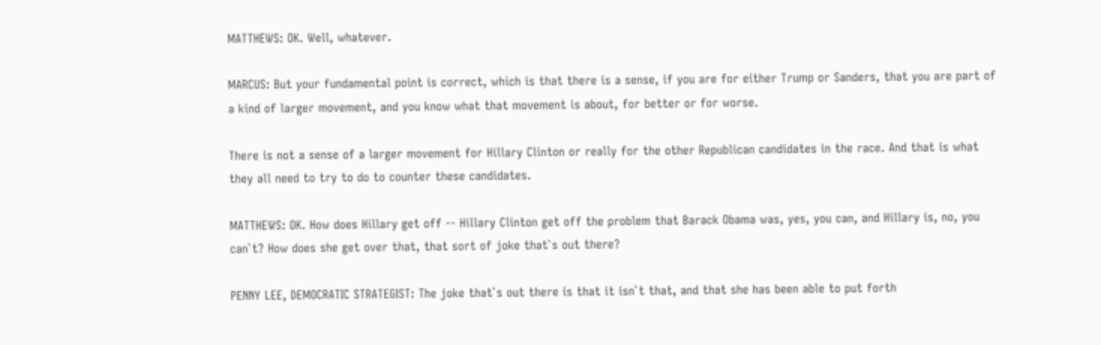MATTHEWS: OK. Well, whatever.

MARCUS: But your fundamental point is correct, which is that there is a sense, if you are for either Trump or Sanders, that you are part of a kind of larger movement, and you know what that movement is about, for better or for worse.

There is not a sense of a larger movement for Hillary Clinton or really for the other Republican candidates in the race. And that is what they all need to try to do to counter these candidates.

MATTHEWS: OK. How does Hillary get off -- Hillary Clinton get off the problem that Barack Obama was, yes, you can, and Hillary is, no, you can`t? How does she get over that, that sort of joke that`s out there?

PENNY LEE, DEMOCRATIC STRATEGIST: The joke that`s out there is that it isn`t that, and that she has been able to put forth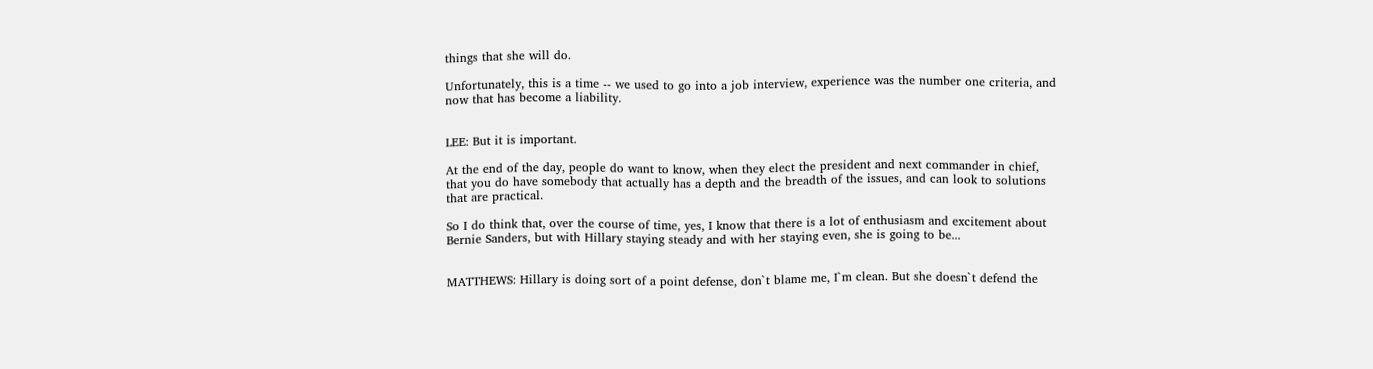things that she will do.

Unfortunately, this is a time -- we used to go into a job interview, experience was the number one criteria, and now that has become a liability.


LEE: But it is important.

At the end of the day, people do want to know, when they elect the president and next commander in chief, that you do have somebody that actually has a depth and the breadth of the issues, and can look to solutions that are practical.

So I do think that, over the course of time, yes, I know that there is a lot of enthusiasm and excitement about Bernie Sanders, but with Hillary staying steady and with her staying even, she is going to be...


MATTHEWS: Hillary is doing sort of a point defense, don`t blame me, I`m clean. But she doesn`t defend the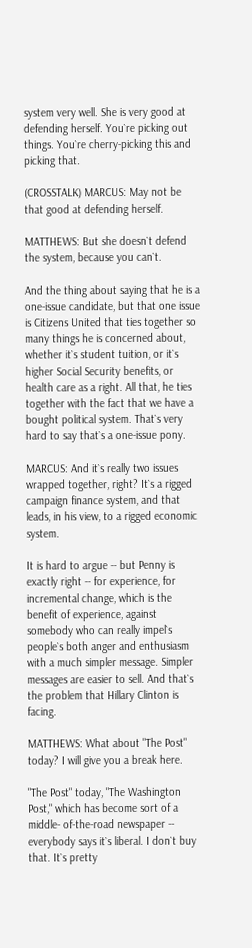system very well. She is very good at defending herself. You`re picking out things. You`re cherry-picking this and picking that.

(CROSSTALK) MARCUS: May not be that good at defending herself.

MATTHEWS: But she doesn`t defend the system, because you can`t.

And the thing about saying that he is a one-issue candidate, but that one issue is Citizens United that ties together so many things he is concerned about, whether it`s student tuition, or it`s higher Social Security benefits, or health care as a right. All that, he ties together with the fact that we have a bought political system. That`s very hard to say that`s a one-issue pony.

MARCUS: And it`s really two issues wrapped together, right? It`s a rigged campaign finance system, and that leads, in his view, to a rigged economic system.

It is hard to argue -- but Penny is exactly right -- for experience, for incremental change, which is the benefit of experience, against somebody who can really impel`s people`s both anger and enthusiasm with a much simpler message. Simpler messages are easier to sell. And that`s the problem that Hillary Clinton is facing.

MATTHEWS: What about "The Post" today? I will give you a break here.

"The Post" today, "The Washington Post," which has become sort of a middle- of-the-road newspaper -- everybody says it`s liberal. I don`t buy that. It`s pretty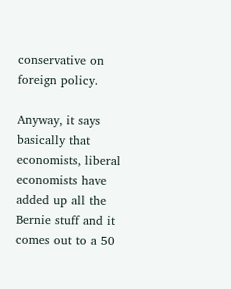conservative on foreign policy.

Anyway, it says basically that economists, liberal economists have added up all the Bernie stuff and it comes out to a 50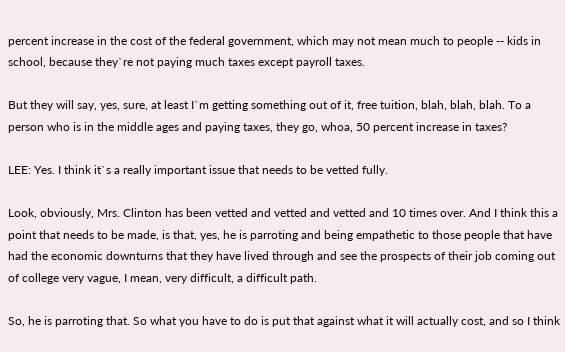percent increase in the cost of the federal government, which may not mean much to people -- kids in school, because they`re not paying much taxes except payroll taxes.

But they will say, yes, sure, at least I`m getting something out of it, free tuition, blah, blah, blah. To a person who is in the middle ages and paying taxes, they go, whoa, 50 percent increase in taxes?

LEE: Yes. I think it`s a really important issue that needs to be vetted fully.

Look, obviously, Mrs. Clinton has been vetted and vetted and vetted and 10 times over. And I think this a point that needs to be made, is that, yes, he is parroting and being empathetic to those people that have had the economic downturns that they have lived through and see the prospects of their job coming out of college very vague, I mean, very difficult, a difficult path.

So, he is parroting that. So what you have to do is put that against what it will actually cost, and so I think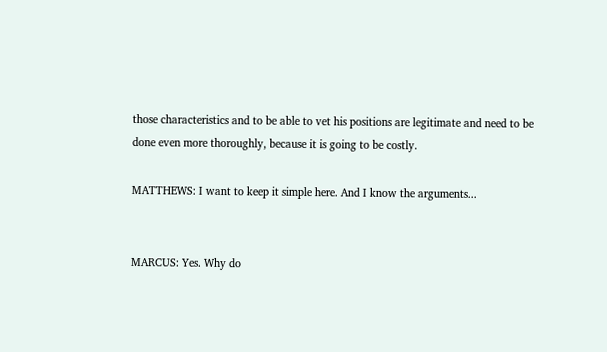those characteristics and to be able to vet his positions are legitimate and need to be done even more thoroughly, because it is going to be costly.

MATTHEWS: I want to keep it simple here. And I know the arguments...


MARCUS: Yes. Why do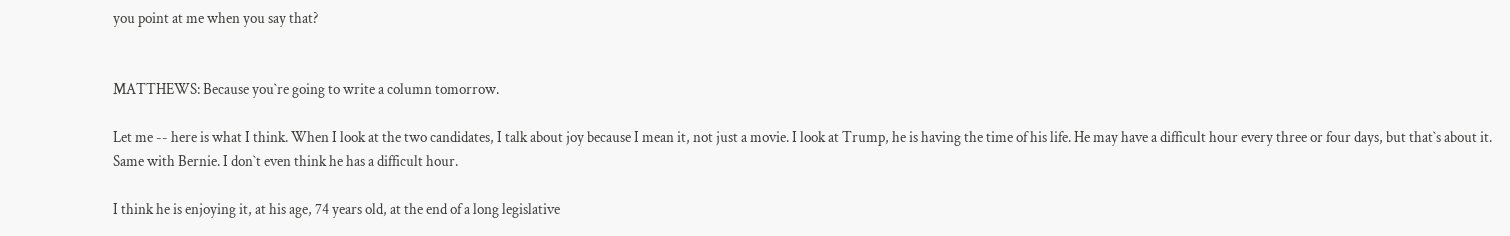you point at me when you say that?


MATTHEWS: Because you`re going to write a column tomorrow.

Let me -- here is what I think. When I look at the two candidates, I talk about joy because I mean it, not just a movie. I look at Trump, he is having the time of his life. He may have a difficult hour every three or four days, but that`s about it. Same with Bernie. I don`t even think he has a difficult hour.

I think he is enjoying it, at his age, 74 years old, at the end of a long legislative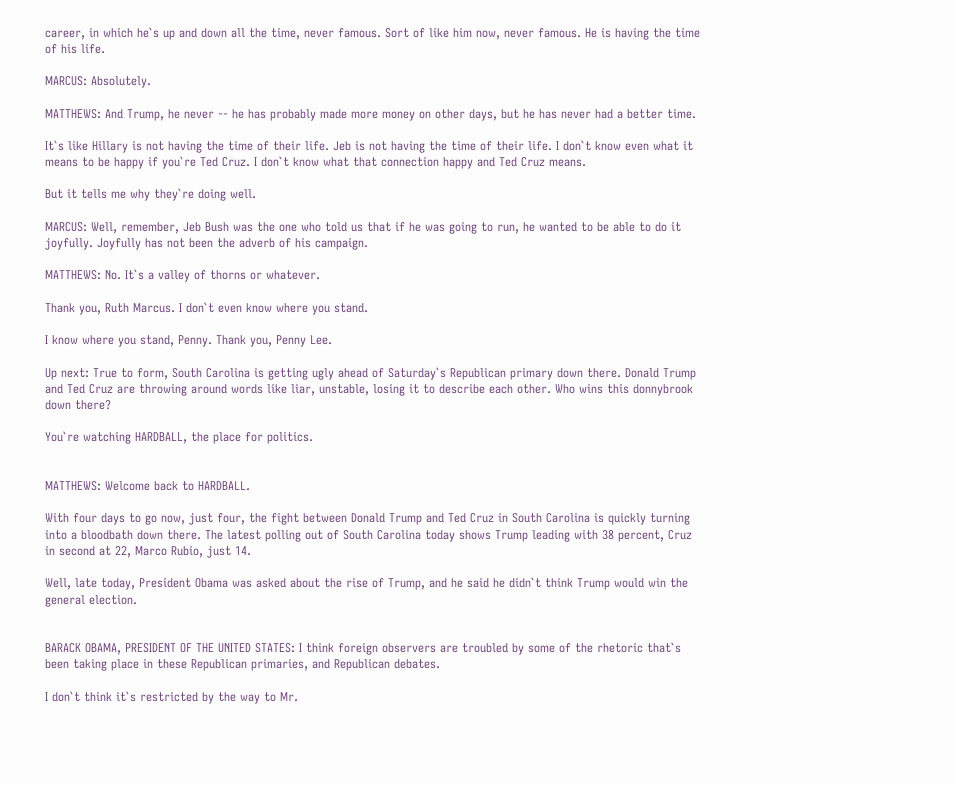career, in which he`s up and down all the time, never famous. Sort of like him now, never famous. He is having the time of his life.

MARCUS: Absolutely.

MATTHEWS: And Trump, he never -- he has probably made more money on other days, but he has never had a better time.

It`s like Hillary is not having the time of their life. Jeb is not having the time of their life. I don`t know even what it means to be happy if you`re Ted Cruz. I don`t know what that connection happy and Ted Cruz means.

But it tells me why they`re doing well.

MARCUS: Well, remember, Jeb Bush was the one who told us that if he was going to run, he wanted to be able to do it joyfully. Joyfully has not been the adverb of his campaign.

MATTHEWS: No. It`s a valley of thorns or whatever.

Thank you, Ruth Marcus. I don`t even know where you stand.

I know where you stand, Penny. Thank you, Penny Lee.

Up next: True to form, South Carolina is getting ugly ahead of Saturday`s Republican primary down there. Donald Trump and Ted Cruz are throwing around words like liar, unstable, losing it to describe each other. Who wins this donnybrook down there?

You`re watching HARDBALL, the place for politics.


MATTHEWS: Welcome back to HARDBALL.

With four days to go now, just four, the fight between Donald Trump and Ted Cruz in South Carolina is quickly turning into a bloodbath down there. The latest polling out of South Carolina today shows Trump leading with 38 percent, Cruz in second at 22, Marco Rubio, just 14.

Well, late today, President Obama was asked about the rise of Trump, and he said he didn`t think Trump would win the general election.


BARACK OBAMA, PRESIDENT OF THE UNITED STATES: I think foreign observers are troubled by some of the rhetoric that`s been taking place in these Republican primaries, and Republican debates.

I don`t think it`s restricted by the way to Mr.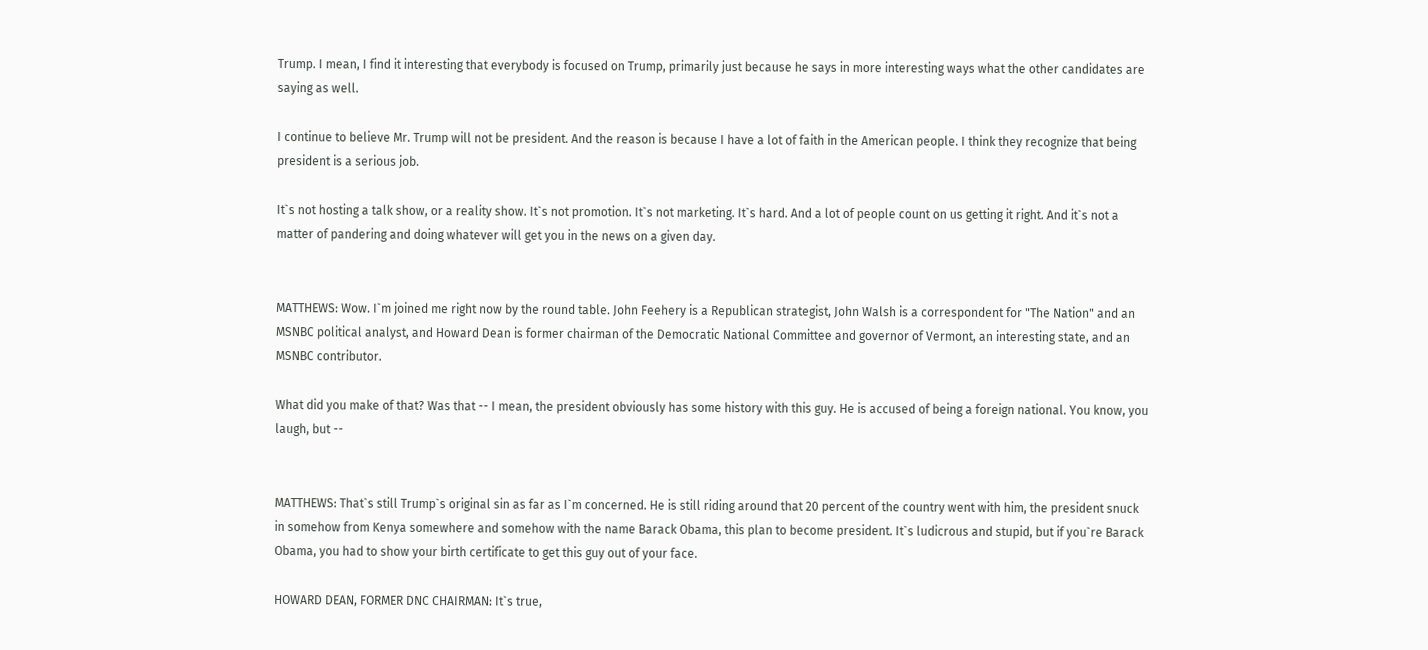Trump. I mean, I find it interesting that everybody is focused on Trump, primarily just because he says in more interesting ways what the other candidates are saying as well.

I continue to believe Mr. Trump will not be president. And the reason is because I have a lot of faith in the American people. I think they recognize that being president is a serious job.

It`s not hosting a talk show, or a reality show. It`s not promotion. It`s not marketing. It`s hard. And a lot of people count on us getting it right. And it`s not a matter of pandering and doing whatever will get you in the news on a given day.


MATTHEWS: Wow. I`m joined me right now by the round table. John Feehery is a Republican strategist, John Walsh is a correspondent for "The Nation" and an MSNBC political analyst, and Howard Dean is former chairman of the Democratic National Committee and governor of Vermont, an interesting state, and an MSNBC contributor.

What did you make of that? Was that -- I mean, the president obviously has some history with this guy. He is accused of being a foreign national. You know, you laugh, but --


MATTHEWS: That`s still Trump`s original sin as far as I`m concerned. He is still riding around that 20 percent of the country went with him, the president snuck in somehow from Kenya somewhere and somehow with the name Barack Obama, this plan to become president. It`s ludicrous and stupid, but if you`re Barack Obama, you had to show your birth certificate to get this guy out of your face.

HOWARD DEAN, FORMER DNC CHAIRMAN: It`s true,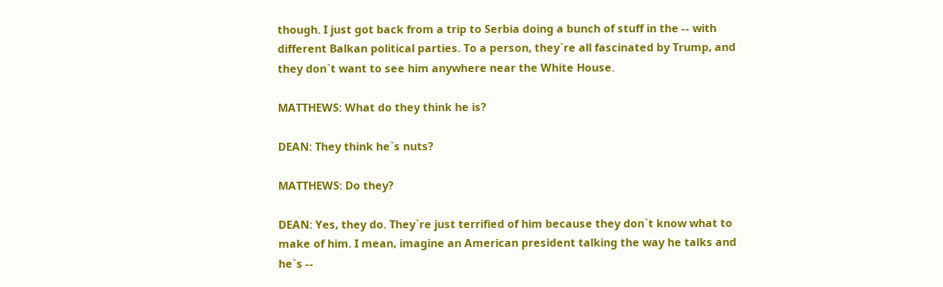though. I just got back from a trip to Serbia doing a bunch of stuff in the -- with different Balkan political parties. To a person, they`re all fascinated by Trump, and they don`t want to see him anywhere near the White House.

MATTHEWS: What do they think he is?

DEAN: They think he`s nuts?

MATTHEWS: Do they?

DEAN: Yes, they do. They`re just terrified of him because they don`t know what to make of him. I mean, imagine an American president talking the way he talks and he`s --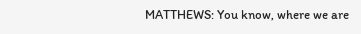MATTHEWS: You know, where we are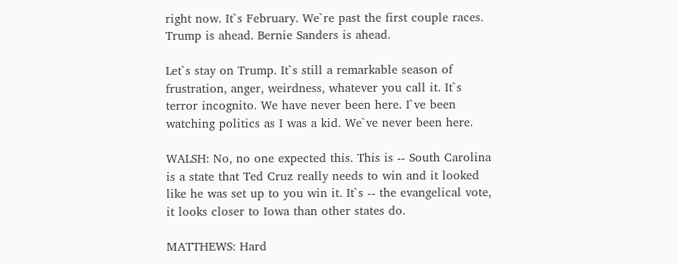right now. It`s February. We`re past the first couple races. Trump is ahead. Bernie Sanders is ahead.

Let`s stay on Trump. It`s still a remarkable season of frustration, anger, weirdness, whatever you call it. It`s terror incognito. We have never been here. I`ve been watching politics as I was a kid. We`ve never been here.

WALSH: No, no one expected this. This is -- South Carolina is a state that Ted Cruz really needs to win and it looked like he was set up to you win it. It`s -- the evangelical vote, it looks closer to Iowa than other states do.

MATTHEWS: Hard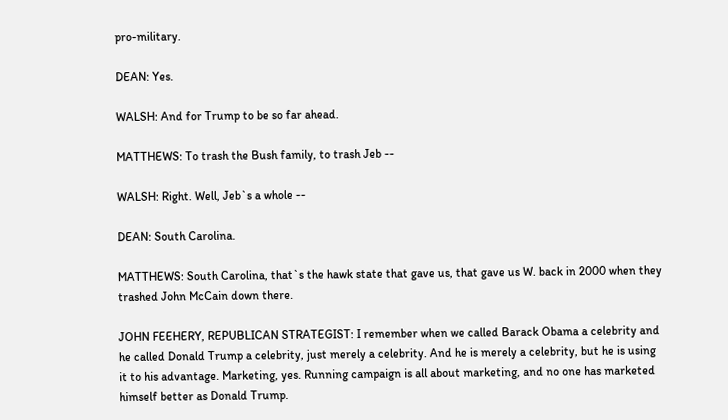pro-military.

DEAN: Yes.

WALSH: And for Trump to be so far ahead.

MATTHEWS: To trash the Bush family, to trash Jeb --

WALSH: Right. Well, Jeb`s a whole --

DEAN: South Carolina.

MATTHEWS: South Carolina, that`s the hawk state that gave us, that gave us W. back in 2000 when they trashed John McCain down there.

JOHN FEEHERY, REPUBLICAN STRATEGIST: I remember when we called Barack Obama a celebrity and he called Donald Trump a celebrity, just merely a celebrity. And he is merely a celebrity, but he is using it to his advantage. Marketing, yes. Running campaign is all about marketing, and no one has marketed himself better as Donald Trump.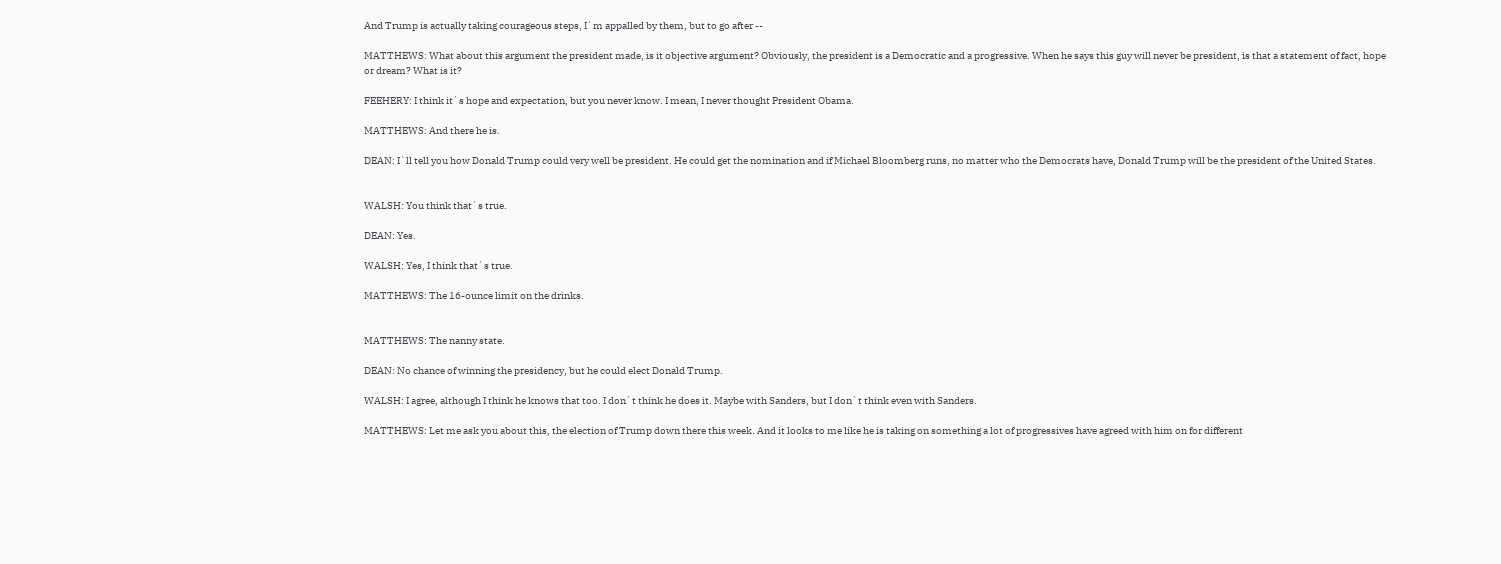And Trump is actually taking courageous steps, I`m appalled by them, but to go after --

MATTHEWS: What about this argument the president made, is it objective argument? Obviously, the president is a Democratic and a progressive. When he says this guy will never be president, is that a statement of fact, hope or dream? What is it?

FEEHERY: I think it`s hope and expectation, but you never know. I mean, I never thought President Obama.

MATTHEWS: And there he is.

DEAN: I`ll tell you how Donald Trump could very well be president. He could get the nomination and if Michael Bloomberg runs, no matter who the Democrats have, Donald Trump will be the president of the United States.


WALSH: You think that`s true.

DEAN: Yes.

WALSH: Yes, I think that`s true.

MATTHEWS: The 16-ounce limit on the drinks.


MATTHEWS: The nanny state.

DEAN: No chance of winning the presidency, but he could elect Donald Trump.

WALSH: I agree, although I think he knows that too. I don`t think he does it. Maybe with Sanders, but I don`t think even with Sanders.

MATTHEWS: Let me ask you about this, the election of Trump down there this week. And it looks to me like he is taking on something a lot of progressives have agreed with him on for different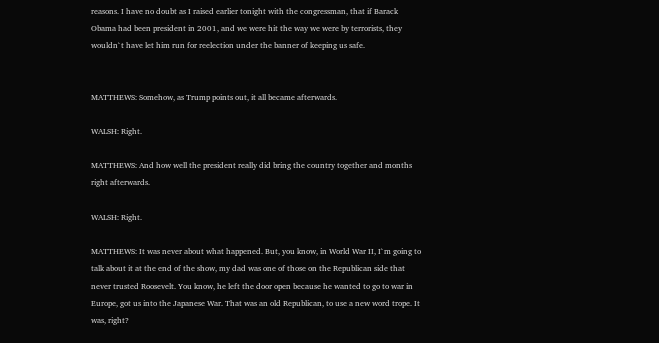reasons. I have no doubt as I raised earlier tonight with the congressman, that if Barack Obama had been president in 2001, and we were hit the way we were by terrorists, they wouldn`t have let him run for reelection under the banner of keeping us safe.


MATTHEWS: Somehow, as Trump points out, it all became afterwards.

WALSH: Right.

MATTHEWS: And how well the president really did bring the country together and months right afterwards.

WALSH: Right.

MATTHEWS: It was never about what happened. But, you know, in World War II, I`m going to talk about it at the end of the show, my dad was one of those on the Republican side that never trusted Roosevelt. You know, he left the door open because he wanted to go to war in Europe, got us into the Japanese War. That was an old Republican, to use a new word trope. It was, right?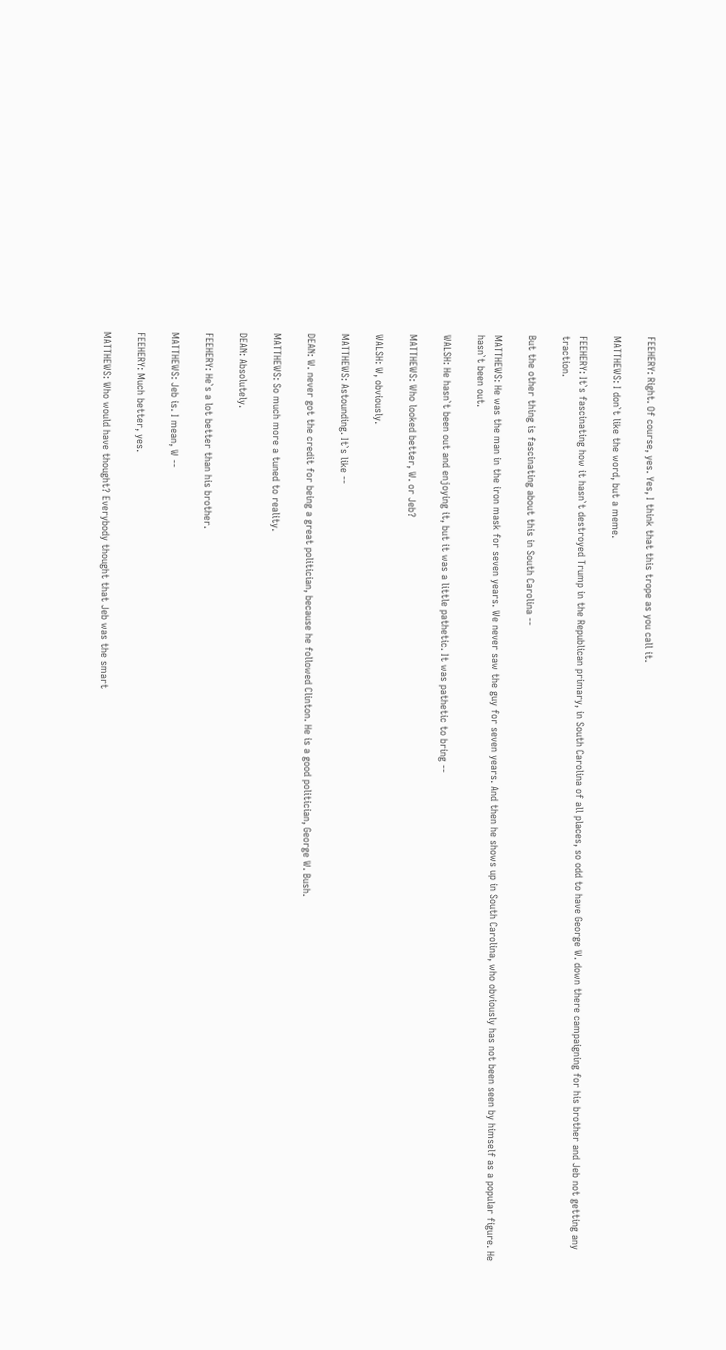FEEHERY: Right. Of course, yes. Yes, I think that this trope as you call it.

MATTHEWS: I don`t like the word, but a meme.

FEEHERY: It`s fascinating how it hasn`t destroyed Trump in the Republican primary, in South Carolina of all places, so odd to have George W. down there campaigning for his brother and Jeb not getting any traction.

But the other thing is fascinating about this in South Carolina --

MATTHEWS: He was the man in the iron mask for seven years. We never saw the guy for seven years. And then he shows up in South Carolina, who obviously has not been seen by himself as a popular figure. He hasn`t been out.

WALSH: He hasn`t been out and enjoying it, but it was a little pathetic. It was pathetic to bring --

MATTHEWS: Who looked better, W. or Jeb?

WALSH: W, obviously.

MATTHEWS: Astounding. It`s like --

DEAN: W. never got the credit for being a great politician, because he followed Clinton. He is a good politician, George W. Bush.

MATTHEWS: So much more a tuned to reality.

DEAN: Absolutely.

FEEHERY: He`s a lot better than his brother.

MATTHEWS: Jeb is. I mean, W --

FEEHERY: Much better, yes.

MATTHEWS: Who would have thought? Everybody thought that Jeb was the smart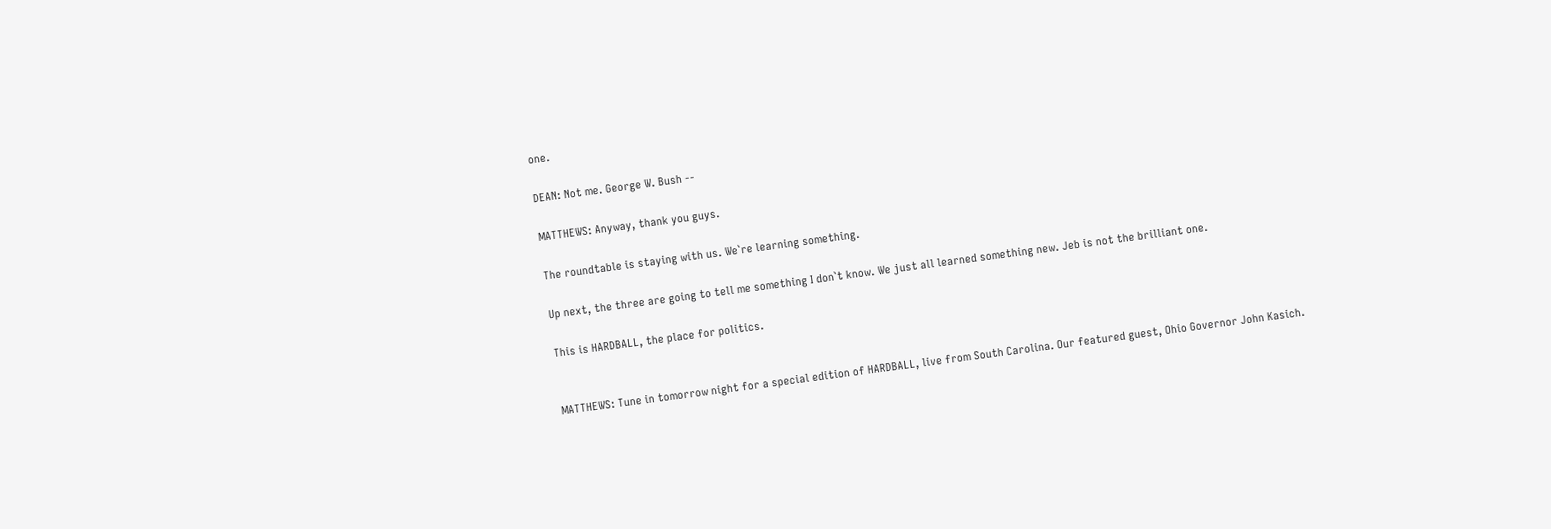one.

DEAN: Not me. George W. Bush --

MATTHEWS: Anyway, thank you guys.

The roundtable is staying with us. We`re learning something.

Up next, the three are going to tell me something I don`t know. We just all learned something new. Jeb is not the brilliant one.

This is HARDBALL, the place for politics.


MATTHEWS: Tune in tomorrow night for a special edition of HARDBALL, live from South Carolina. Our featured guest, Ohio Governor John Kasich.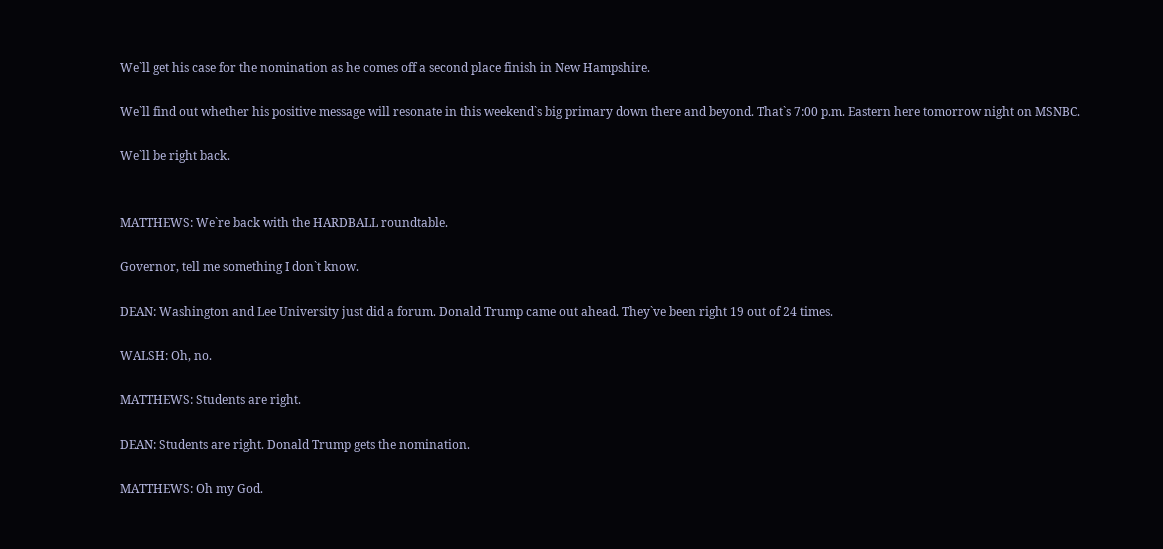We`ll get his case for the nomination as he comes off a second place finish in New Hampshire.

We`ll find out whether his positive message will resonate in this weekend`s big primary down there and beyond. That`s 7:00 p.m. Eastern here tomorrow night on MSNBC.

We`ll be right back.


MATTHEWS: We`re back with the HARDBALL roundtable.

Governor, tell me something I don`t know.

DEAN: Washington and Lee University just did a forum. Donald Trump came out ahead. They`ve been right 19 out of 24 times.

WALSH: Oh, no.

MATTHEWS: Students are right.

DEAN: Students are right. Donald Trump gets the nomination.

MATTHEWS: Oh my God.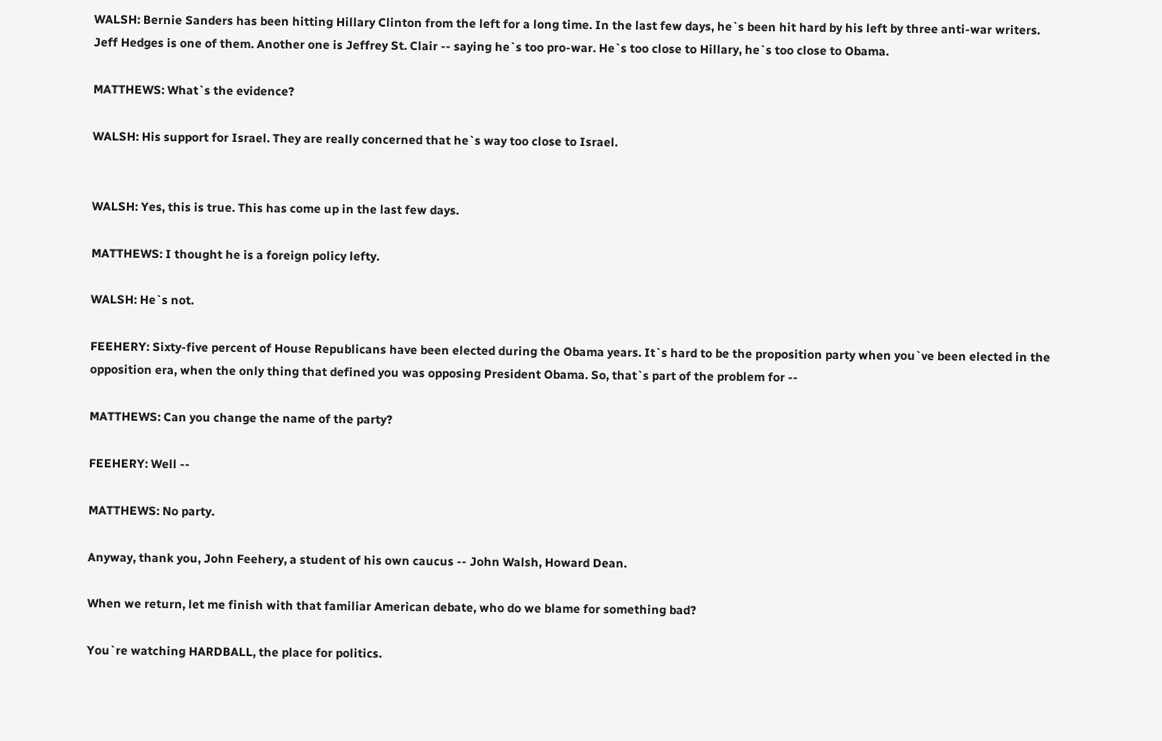WALSH: Bernie Sanders has been hitting Hillary Clinton from the left for a long time. In the last few days, he`s been hit hard by his left by three anti-war writers. Jeff Hedges is one of them. Another one is Jeffrey St. Clair -- saying he`s too pro-war. He`s too close to Hillary, he`s too close to Obama.

MATTHEWS: What`s the evidence?

WALSH: His support for Israel. They are really concerned that he`s way too close to Israel.


WALSH: Yes, this is true. This has come up in the last few days.

MATTHEWS: I thought he is a foreign policy lefty.

WALSH: He`s not.

FEEHERY: Sixty-five percent of House Republicans have been elected during the Obama years. It`s hard to be the proposition party when you`ve been elected in the opposition era, when the only thing that defined you was opposing President Obama. So, that`s part of the problem for --

MATTHEWS: Can you change the name of the party?

FEEHERY: Well --

MATTHEWS: No party.

Anyway, thank you, John Feehery, a student of his own caucus -- John Walsh, Howard Dean.

When we return, let me finish with that familiar American debate, who do we blame for something bad?

You`re watching HARDBALL, the place for politics.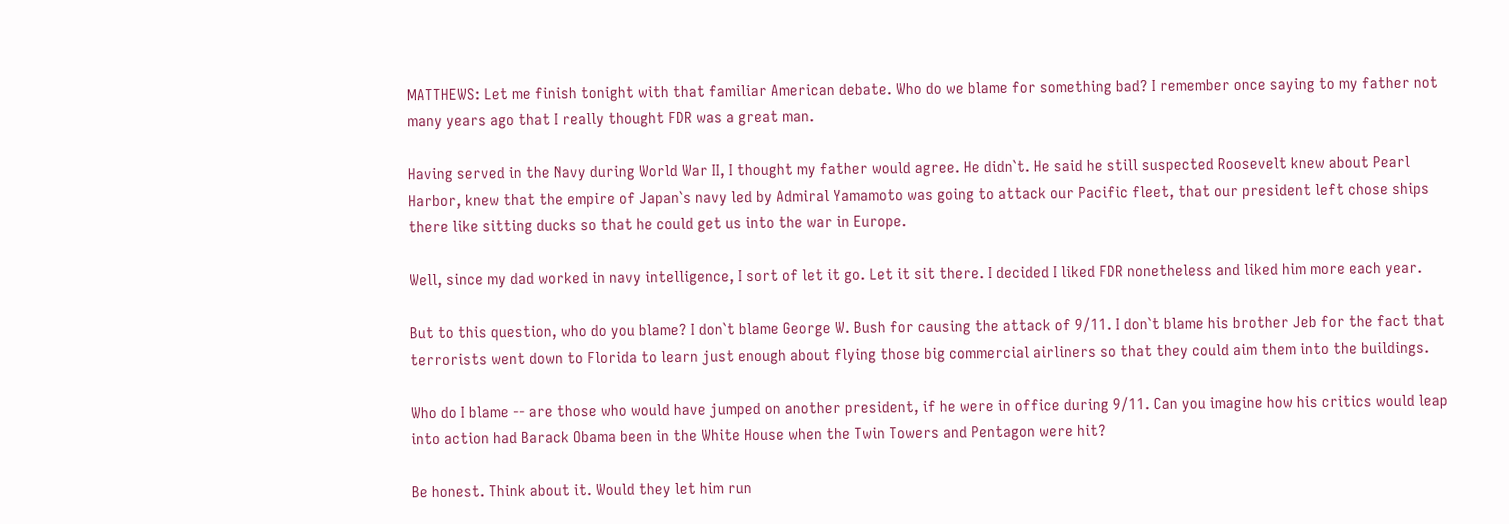MATTHEWS: Let me finish tonight with that familiar American debate. Who do we blame for something bad? I remember once saying to my father not many years ago that I really thought FDR was a great man.

Having served in the Navy during World War II, I thought my father would agree. He didn`t. He said he still suspected Roosevelt knew about Pearl Harbor, knew that the empire of Japan`s navy led by Admiral Yamamoto was going to attack our Pacific fleet, that our president left chose ships there like sitting ducks so that he could get us into the war in Europe.

Well, since my dad worked in navy intelligence, I sort of let it go. Let it sit there. I decided I liked FDR nonetheless and liked him more each year.

But to this question, who do you blame? I don`t blame George W. Bush for causing the attack of 9/11. I don`t blame his brother Jeb for the fact that terrorists went down to Florida to learn just enough about flying those big commercial airliners so that they could aim them into the buildings.

Who do I blame -- are those who would have jumped on another president, if he were in office during 9/11. Can you imagine how his critics would leap into action had Barack Obama been in the White House when the Twin Towers and Pentagon were hit?

Be honest. Think about it. Would they let him run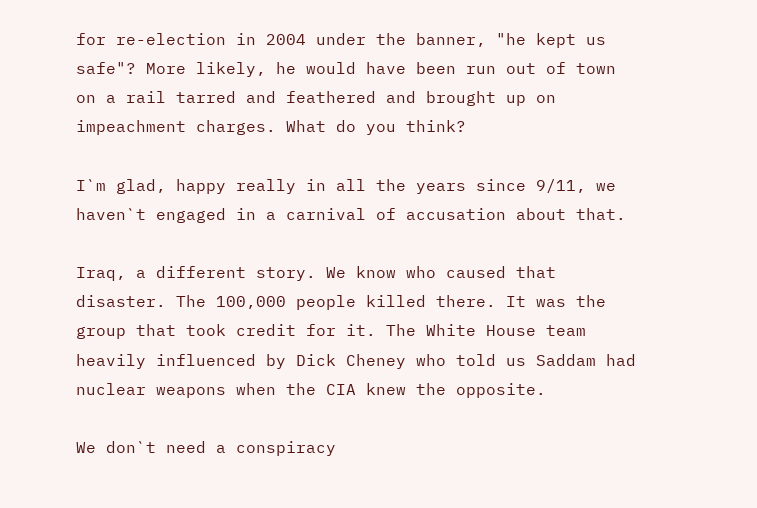for re-election in 2004 under the banner, "he kept us safe"? More likely, he would have been run out of town on a rail tarred and feathered and brought up on impeachment charges. What do you think?

I`m glad, happy really in all the years since 9/11, we haven`t engaged in a carnival of accusation about that.

Iraq, a different story. We know who caused that disaster. The 100,000 people killed there. It was the group that took credit for it. The White House team heavily influenced by Dick Cheney who told us Saddam had nuclear weapons when the CIA knew the opposite.

We don`t need a conspiracy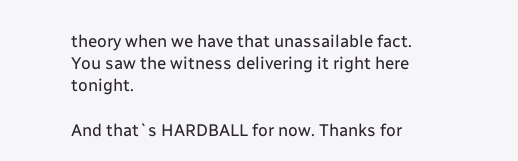theory when we have that unassailable fact. You saw the witness delivering it right here tonight.

And that`s HARDBALL for now. Thanks for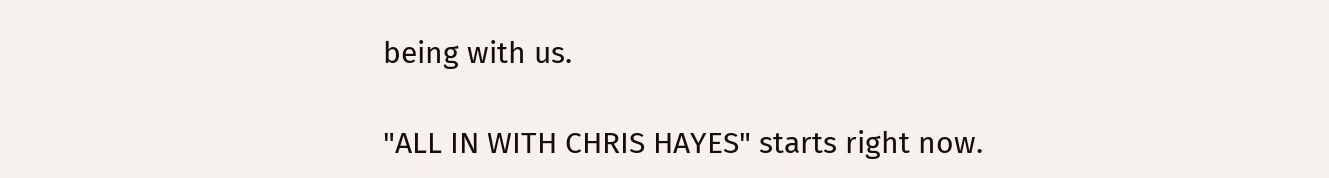being with us.

"ALL IN WITH CHRIS HAYES" starts right now.